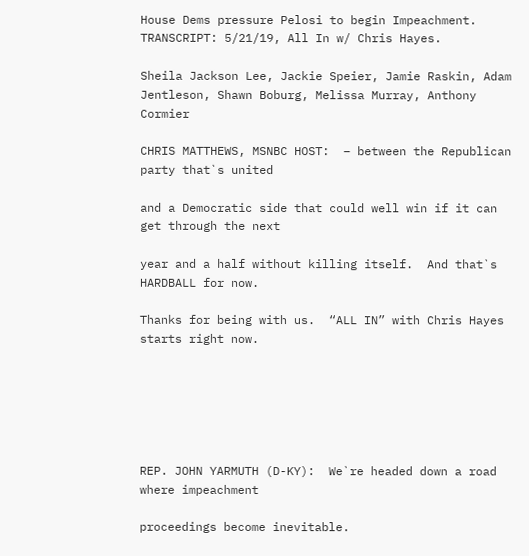House Dems pressure Pelosi to begin Impeachment. TRANSCRIPT: 5/21/19, All In w/ Chris Hayes.

Sheila Jackson Lee, Jackie Speier, Jamie Raskin, Adam Jentleson, Shawn Boburg, Melissa Murray, Anthony Cormier

CHRIS MATTHEWS, MSNBC HOST:  – between the Republican party that`s united

and a Democratic side that could well win if it can get through the next

year and a half without killing itself.  And that`s HARDBALL for now.

Thanks for being with us.  “ALL IN” with Chris Hayes starts right now.






REP. JOHN YARMUTH (D-KY):  We`re headed down a road where impeachment

proceedings become inevitable.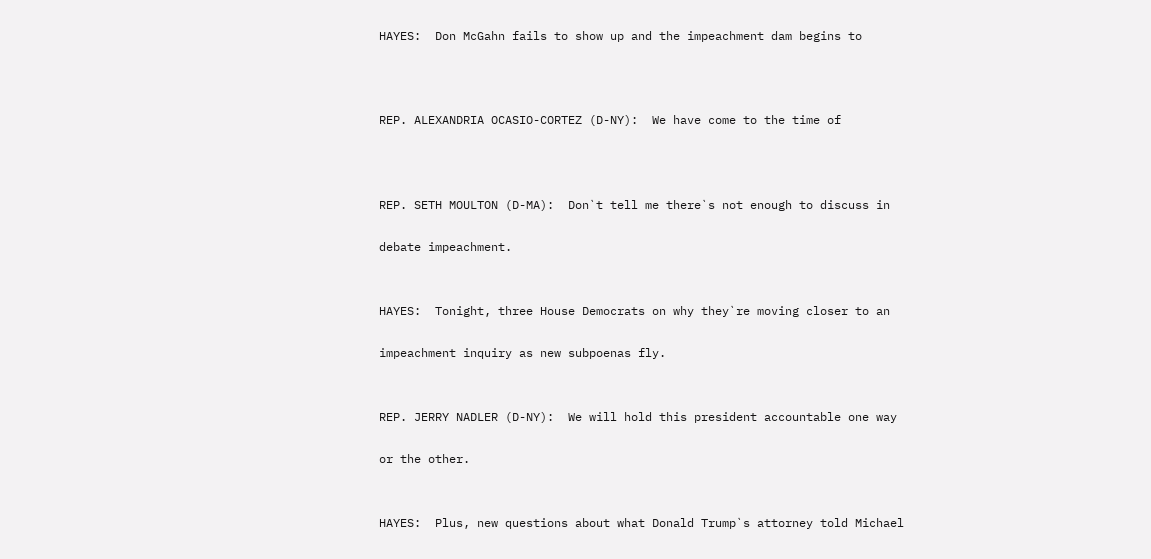HAYES:  Don McGahn fails to show up and the impeachment dam begins to



REP. ALEXANDRIA OCASIO-CORTEZ (D-NY):  We have come to the time of



REP. SETH MOULTON (D-MA):  Don`t tell me there`s not enough to discuss in

debate impeachment.


HAYES:  Tonight, three House Democrats on why they`re moving closer to an

impeachment inquiry as new subpoenas fly.


REP. JERRY NADLER (D-NY):  We will hold this president accountable one way

or the other.


HAYES:  Plus, new questions about what Donald Trump`s attorney told Michael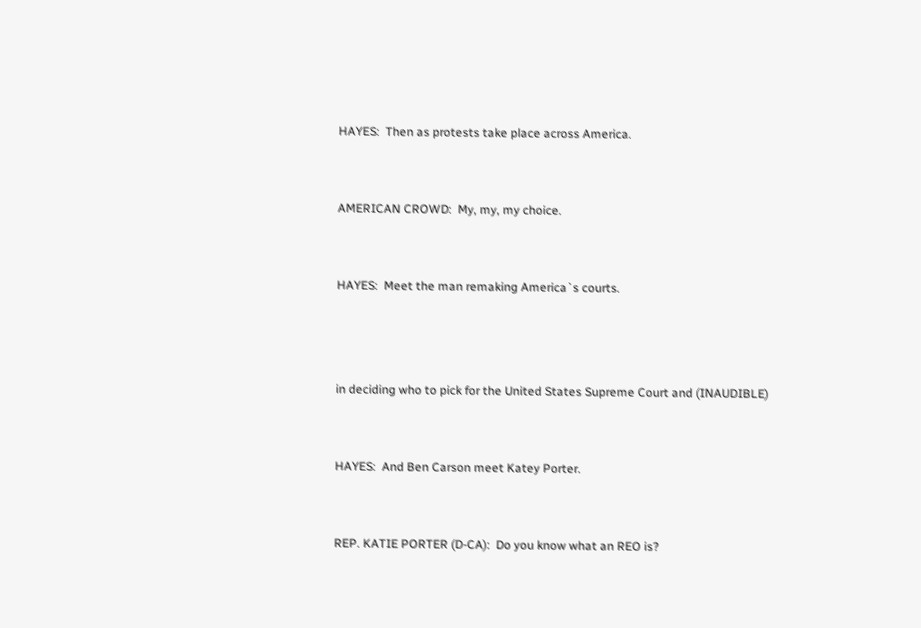HAYES:  Then as protests take place across America.


AMERICAN CROWD:  My, my, my choice.


HAYES:  Meet the man remaking America`s courts.



in deciding who to pick for the United States Supreme Court and (INAUDIBLE)


HAYES:  And Ben Carson meet Katey Porter.


REP. KATIE PORTER (D-CA):  Do you know what an REO is?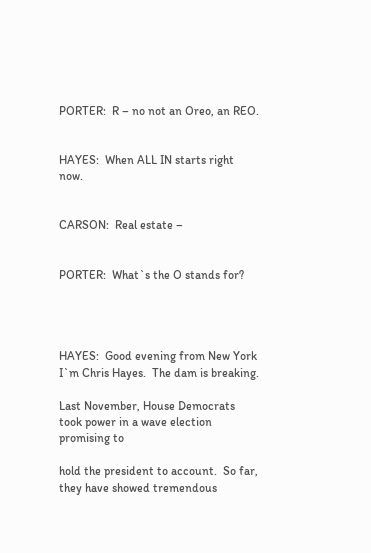PORTER:  R – no not an Oreo, an REO.


HAYES:  When ALL IN starts right now.


CARSON:  Real estate –


PORTER:  What`s the O stands for?




HAYES:  Good evening from New York I`m Chris Hayes.  The dam is breaking.

Last November, House Democrats took power in a wave election promising to

hold the president to account.  So far, they have showed tremendous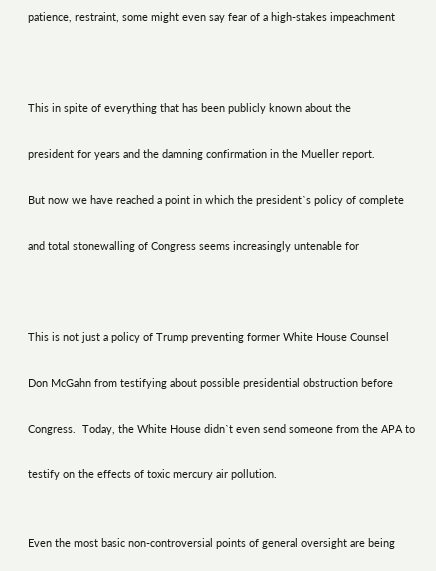patience, restraint, some might even say fear of a high-stakes impeachment



This in spite of everything that has been publicly known about the

president for years and the damning confirmation in the Mueller report.

But now we have reached a point in which the president`s policy of complete

and total stonewalling of Congress seems increasingly untenable for



This is not just a policy of Trump preventing former White House Counsel

Don McGahn from testifying about possible presidential obstruction before

Congress.  Today, the White House didn`t even send someone from the APA to

testify on the effects of toxic mercury air pollution.


Even the most basic non-controversial points of general oversight are being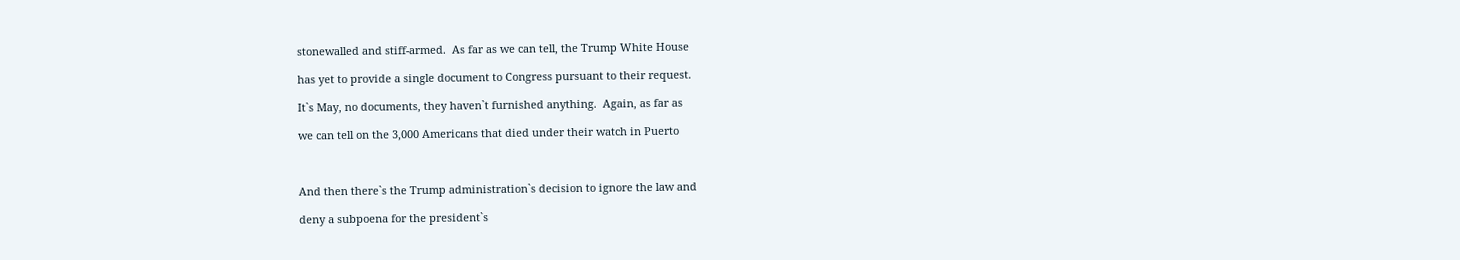stonewalled and stiff-armed.  As far as we can tell, the Trump White House

has yet to provide a single document to Congress pursuant to their request.

It`s May, no documents, they haven`t furnished anything.  Again, as far as

we can tell on the 3,000 Americans that died under their watch in Puerto



And then there`s the Trump administration`s decision to ignore the law and

deny a subpoena for the president`s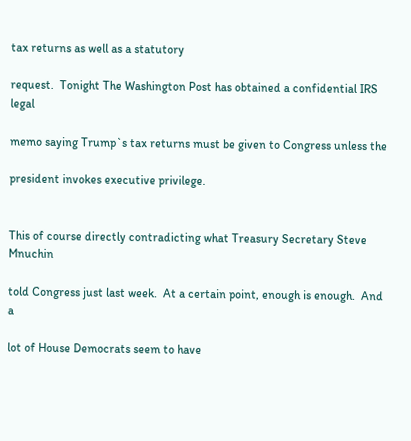tax returns as well as a statutory

request.  Tonight The Washington Post has obtained a confidential IRS legal

memo saying Trump`s tax returns must be given to Congress unless the

president invokes executive privilege.


This of course directly contradicting what Treasury Secretary Steve Mnuchin

told Congress just last week.  At a certain point, enough is enough.  And a

lot of House Democrats seem to have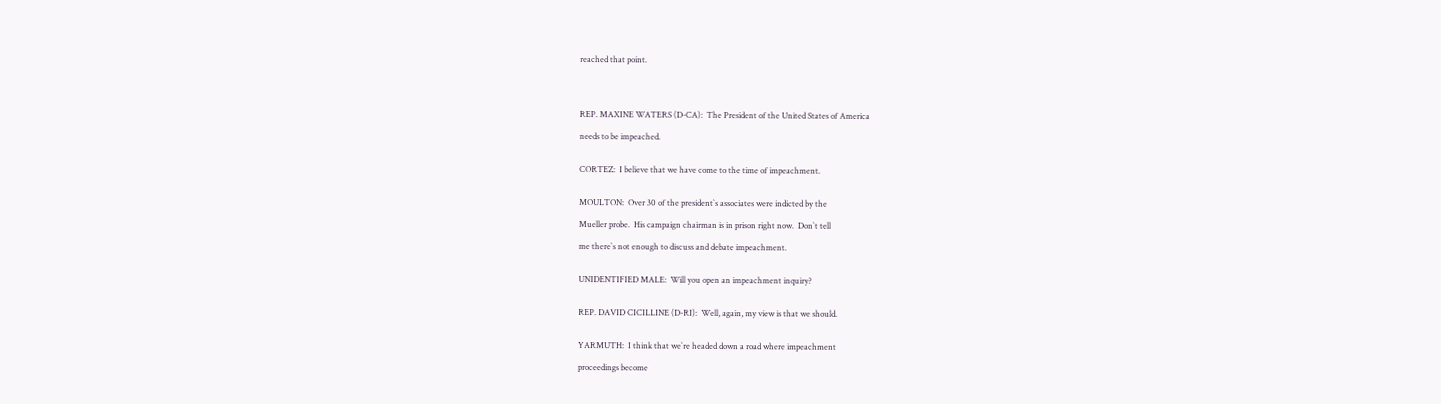reached that point.




REP. MAXINE WATERS (D-CA):  The President of the United States of America

needs to be impeached.


CORTEZ:  I believe that we have come to the time of impeachment.


MOULTON:  Over 30 of the president`s associates were indicted by the

Mueller probe.  His campaign chairman is in prison right now.  Don`t tell

me there`s not enough to discuss and debate impeachment.


UNIDENTIFIED MALE:  Will you open an impeachment inquiry?


REP. DAVID CICILLINE (D-RI):  Well, again, my view is that we should.


YARMUTH:  I think that we`re headed down a road where impeachment

proceedings become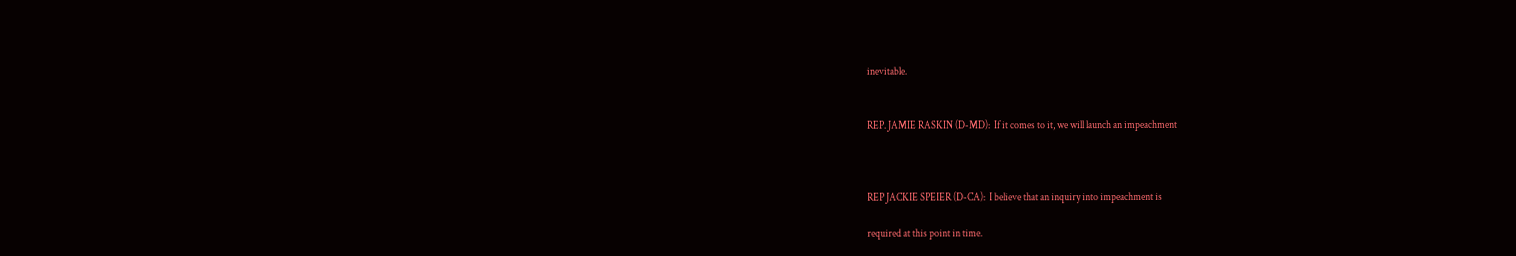inevitable.


REP. JAMIE RASKIN (D-MD):  If it comes to it, we will launch an impeachment



REP JACKIE SPEIER (D-CA):  I believe that an inquiry into impeachment is

required at this point in time.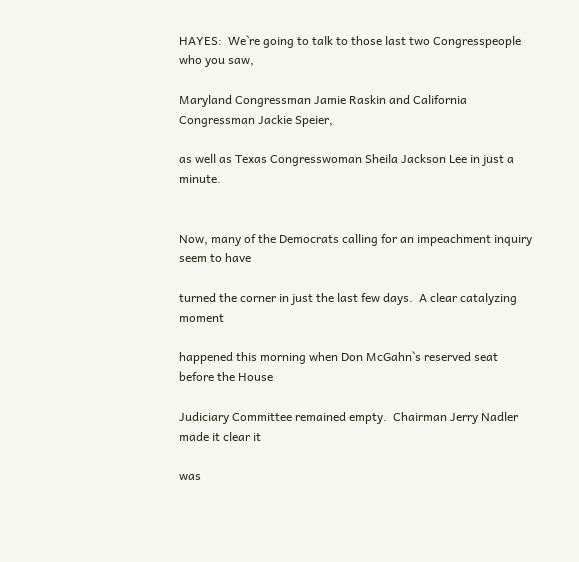HAYES:  We`re going to talk to those last two Congresspeople who you saw,

Maryland Congressman Jamie Raskin and California Congressman Jackie Speier,

as well as Texas Congresswoman Sheila Jackson Lee in just a minute.


Now, many of the Democrats calling for an impeachment inquiry seem to have

turned the corner in just the last few days.  A clear catalyzing moment

happened this morning when Don McGahn`s reserved seat before the House

Judiciary Committee remained empty.  Chairman Jerry Nadler made it clear it

was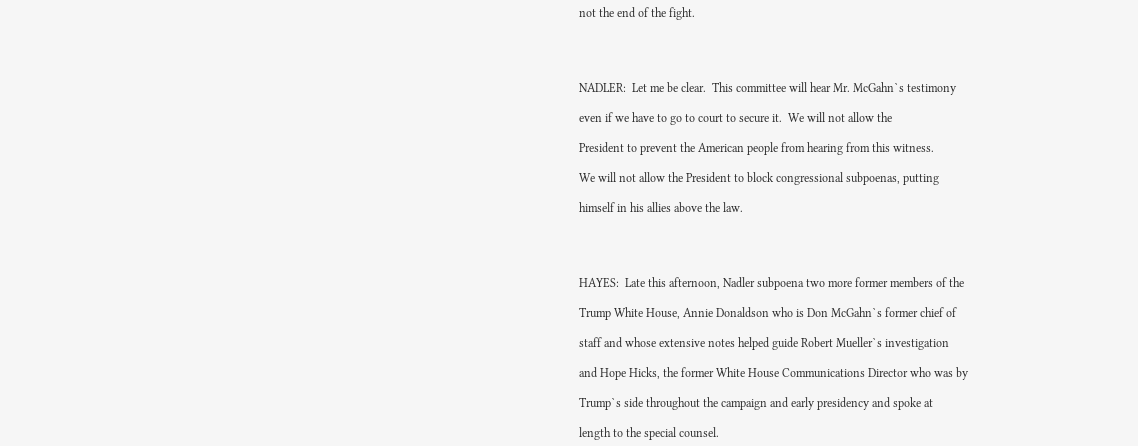not the end of the fight.




NADLER:  Let me be clear.  This committee will hear Mr. McGahn`s testimony

even if we have to go to court to secure it.  We will not allow the

President to prevent the American people from hearing from this witness.

We will not allow the President to block congressional subpoenas, putting

himself in his allies above the law.




HAYES:  Late this afternoon, Nadler subpoena two more former members of the

Trump White House, Annie Donaldson who is Don McGahn`s former chief of

staff and whose extensive notes helped guide Robert Mueller`s investigation

and Hope Hicks, the former White House Communications Director who was by

Trump`s side throughout the campaign and early presidency and spoke at

length to the special counsel.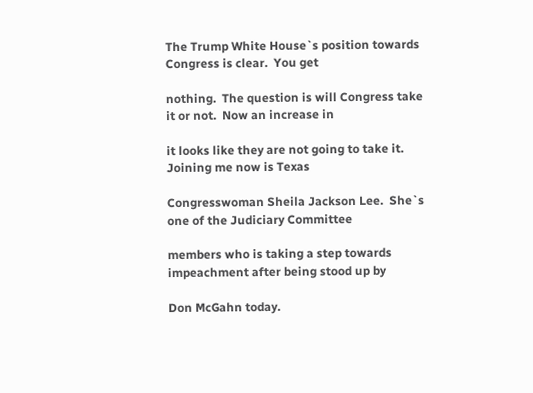The Trump White House`s position towards Congress is clear.  You get

nothing.  The question is will Congress take it or not.  Now an increase in

it looks like they are not going to take it.  Joining me now is Texas

Congresswoman Sheila Jackson Lee.  She`s one of the Judiciary Committee

members who is taking a step towards impeachment after being stood up by

Don McGahn today.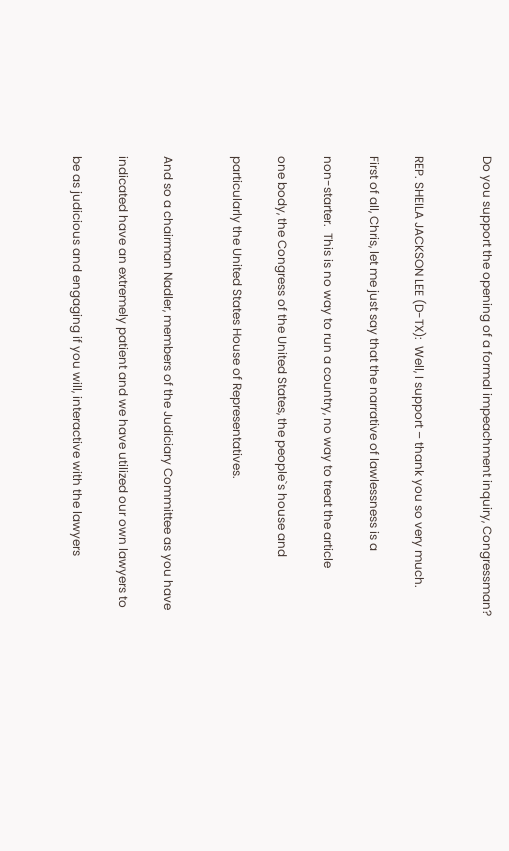Do you support the opening of a formal impeachment inquiry, Congressman?


REP. SHEILA JACKSON LEE (D-TX):  Well, I support – thank you so very much.

First of all, Chris, let me just say that the narrative of lawlessness is a

non-starter.  This is no way to run a country, no way to treat the article

one body, the Congress of the United States, the people`s house and

particularly the United States House of Representatives.


And so a chairman Nadler, members of the Judiciary Committee as you have

indicated have an extremely patient and we have utilized our own lawyers to

be as judicious and engaging if you will, interactive with the lawyers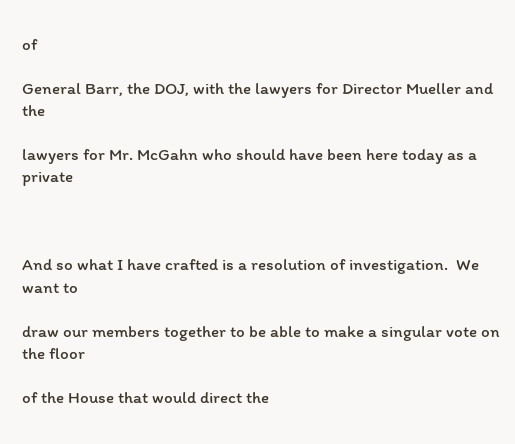of

General Barr, the DOJ, with the lawyers for Director Mueller and the

lawyers for Mr. McGahn who should have been here today as a private



And so what I have crafted is a resolution of investigation.  We want to

draw our members together to be able to make a singular vote on the floor

of the House that would direct the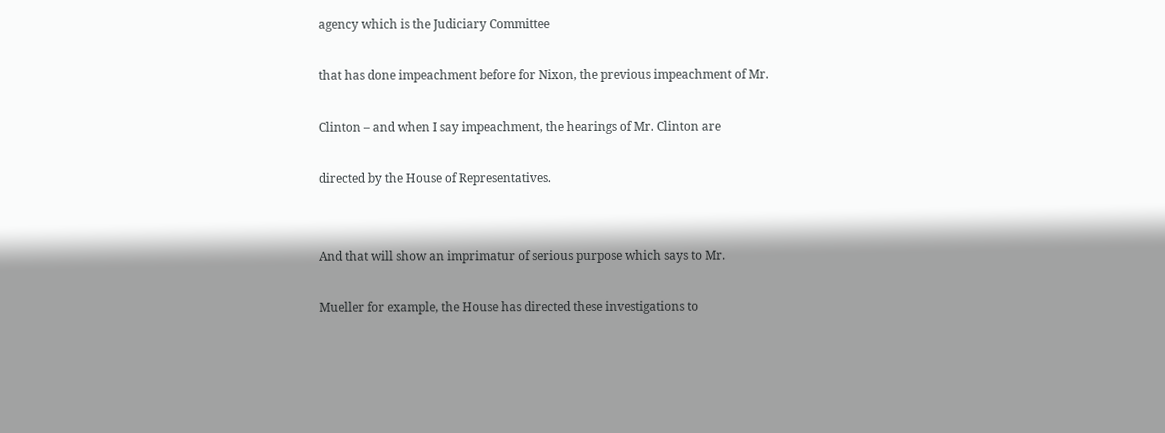agency which is the Judiciary Committee

that has done impeachment before for Nixon, the previous impeachment of Mr.

Clinton – and when I say impeachment, the hearings of Mr. Clinton are

directed by the House of Representatives.


And that will show an imprimatur of serious purpose which says to Mr.

Mueller for example, the House has directed these investigations to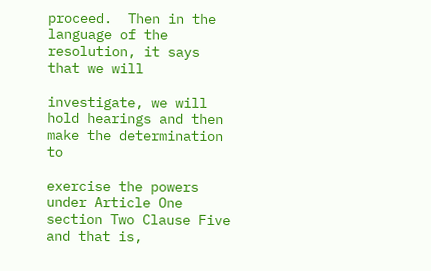proceed.  Then in the language of the resolution, it says that we will

investigate, we will hold hearings and then make the determination to

exercise the powers under Article One section Two Clause Five and that is,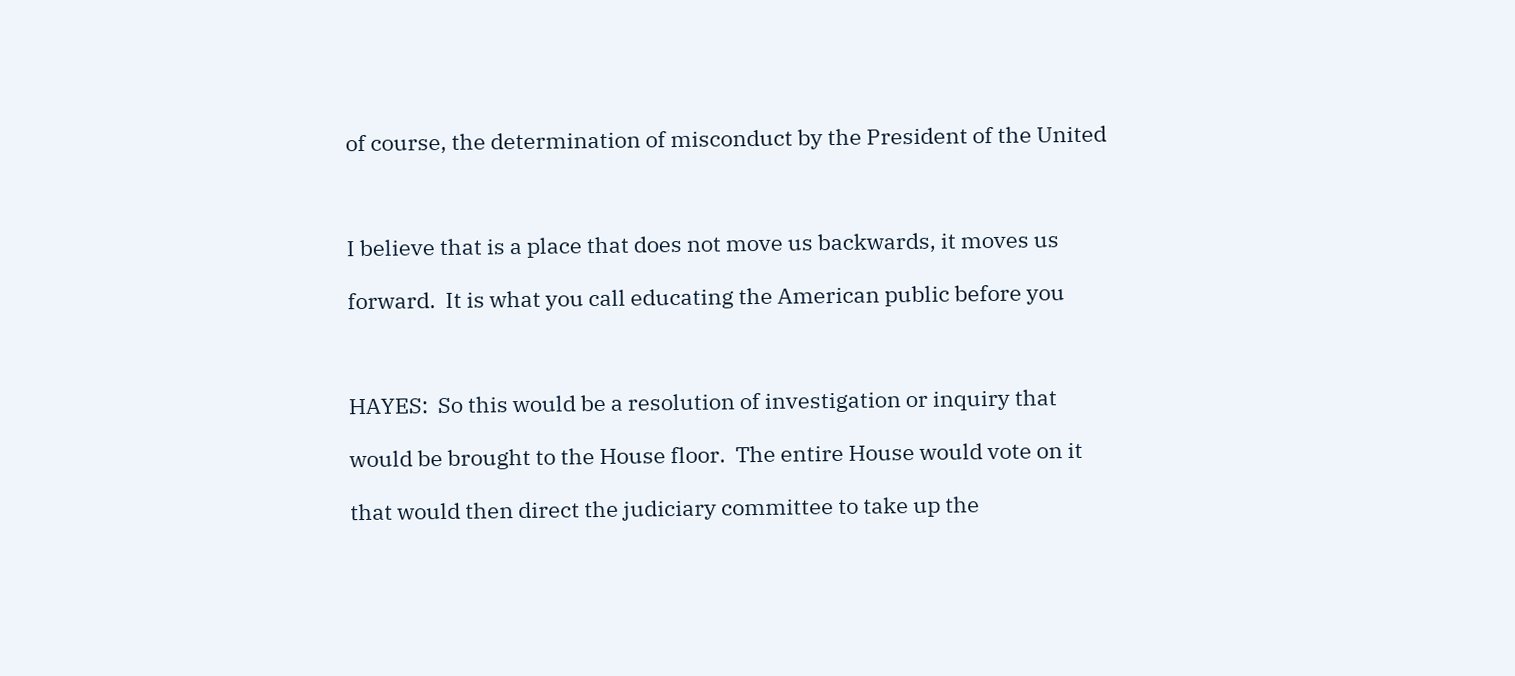of course, the determination of misconduct by the President of the United



I believe that is a place that does not move us backwards, it moves us

forward.  It is what you call educating the American public before you



HAYES:  So this would be a resolution of investigation or inquiry that

would be brought to the House floor.  The entire House would vote on it

that would then direct the judiciary committee to take up the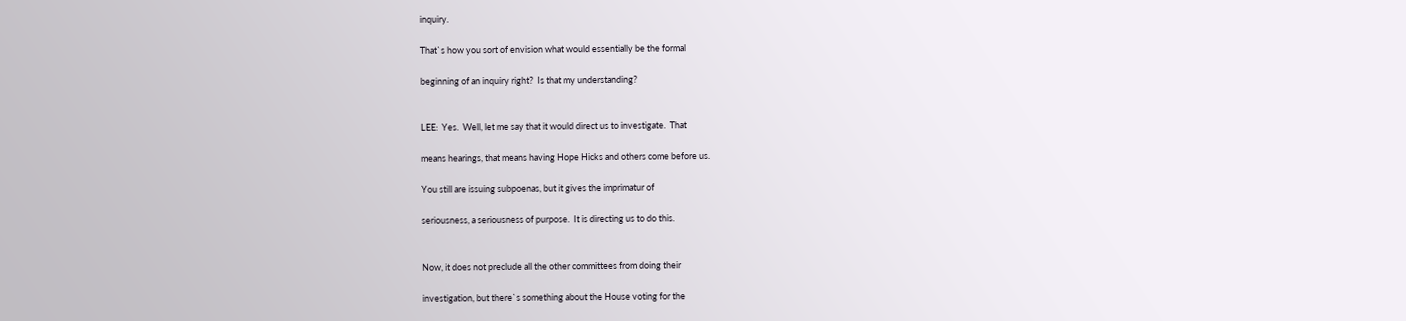inquiry.

That`s how you sort of envision what would essentially be the formal

beginning of an inquiry right?  Is that my understanding?


LEE:  Yes.  Well, let me say that it would direct us to investigate.  That

means hearings, that means having Hope Hicks and others come before us.

You still are issuing subpoenas, but it gives the imprimatur of

seriousness, a seriousness of purpose.  It is directing us to do this.


Now, it does not preclude all the other committees from doing their

investigation, but there`s something about the House voting for the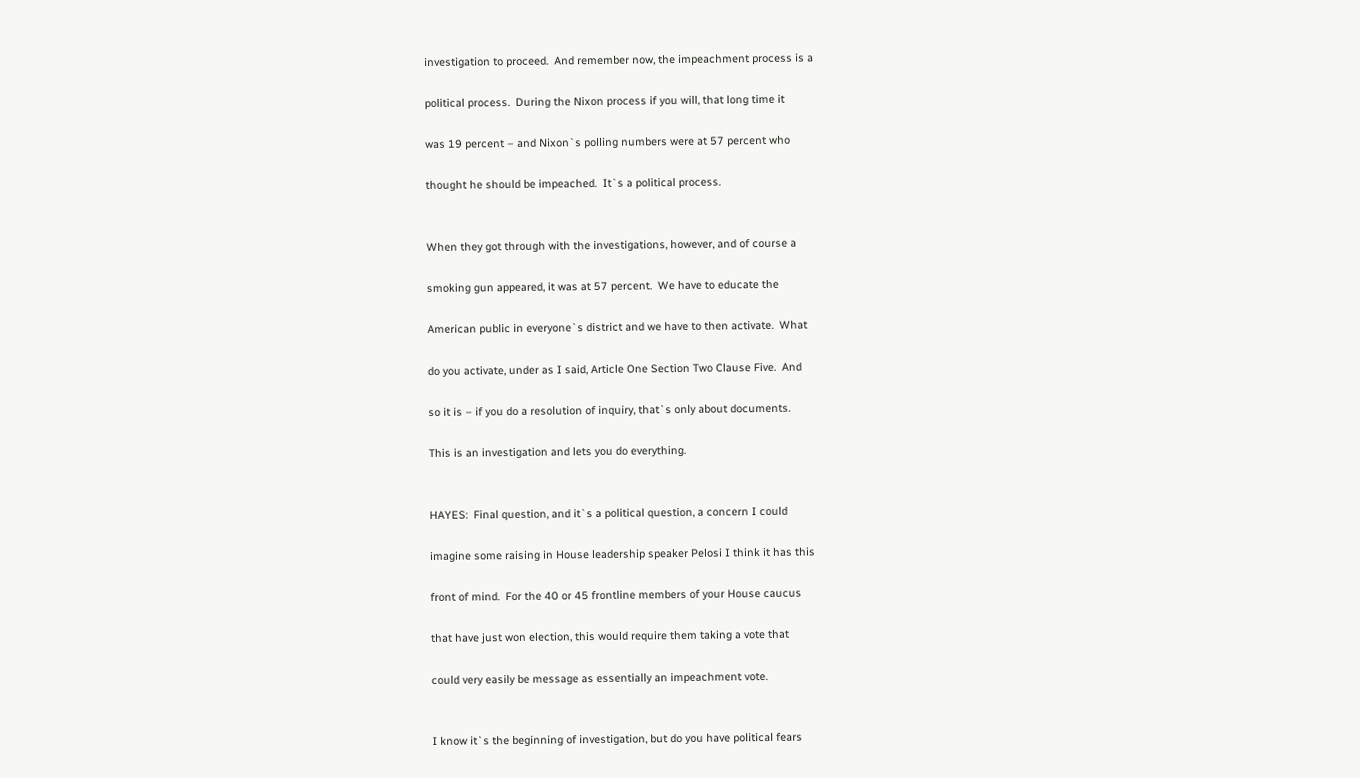investigation to proceed.  And remember now, the impeachment process is a

political process.  During the Nixon process if you will, that long time it

was 19 percent – and Nixon`s polling numbers were at 57 percent who

thought he should be impeached.  It`s a political process.


When they got through with the investigations, however, and of course a

smoking gun appeared, it was at 57 percent.  We have to educate the

American public in everyone`s district and we have to then activate.  What

do you activate, under as I said, Article One Section Two Clause Five.  And

so it is – if you do a resolution of inquiry, that`s only about documents.

This is an investigation and lets you do everything.


HAYES:  Final question, and it`s a political question, a concern I could

imagine some raising in House leadership speaker Pelosi I think it has this

front of mind.  For the 40 or 45 frontline members of your House caucus

that have just won election, this would require them taking a vote that

could very easily be message as essentially an impeachment vote.


I know it`s the beginning of investigation, but do you have political fears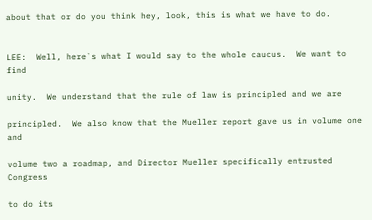about that or do you think hey, look, this is what we have to do.


LEE:  Well, here`s what I would say to the whole caucus.  We want to find

unity.  We understand that the rule of law is principled and we are

principled.  We also know that the Mueller report gave us in volume one and

volume two a roadmap, and Director Mueller specifically entrusted Congress

to do its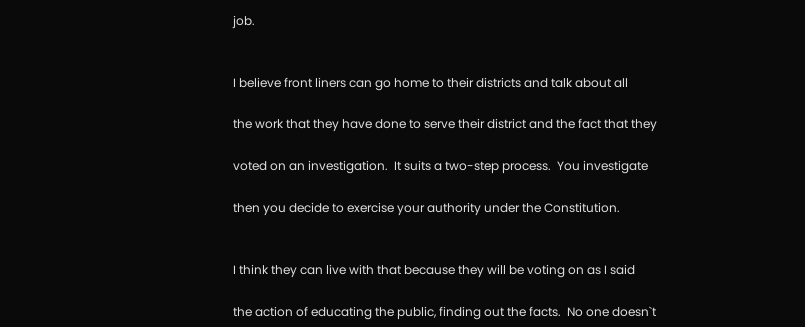job.


I believe front liners can go home to their districts and talk about all

the work that they have done to serve their district and the fact that they

voted on an investigation.  It suits a two-step process.  You investigate

then you decide to exercise your authority under the Constitution.


I think they can live with that because they will be voting on as I said

the action of educating the public, finding out the facts.  No one doesn`t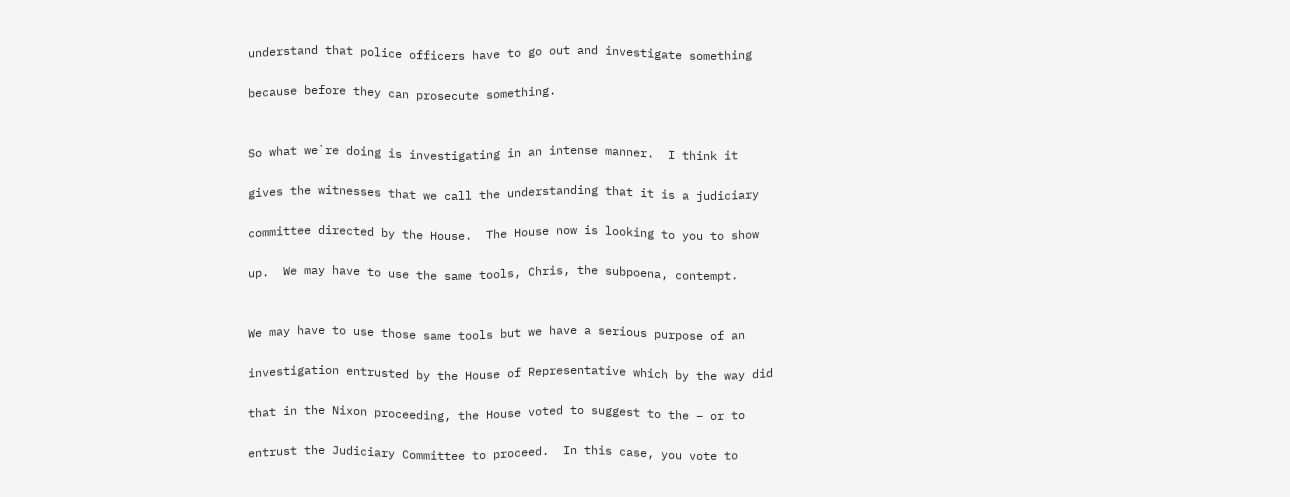understand that police officers have to go out and investigate something

because before they can prosecute something.


So what we`re doing is investigating in an intense manner.  I think it

gives the witnesses that we call the understanding that it is a judiciary

committee directed by the House.  The House now is looking to you to show

up.  We may have to use the same tools, Chris, the subpoena, contempt.


We may have to use those same tools but we have a serious purpose of an

investigation entrusted by the House of Representative which by the way did

that in the Nixon proceeding, the House voted to suggest to the – or to

entrust the Judiciary Committee to proceed.  In this case, you vote to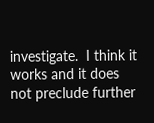investigate.  I think it works and it does not preclude further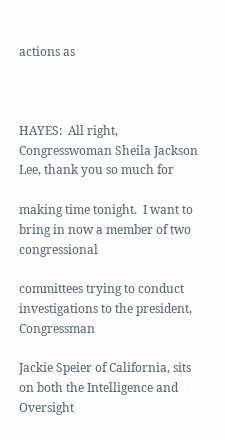actions as



HAYES:  All right, Congresswoman Sheila Jackson Lee, thank you so much for

making time tonight.  I want to bring in now a member of two congressional

committees trying to conduct investigations to the president, Congressman

Jackie Speier of California, sits on both the Intelligence and Oversight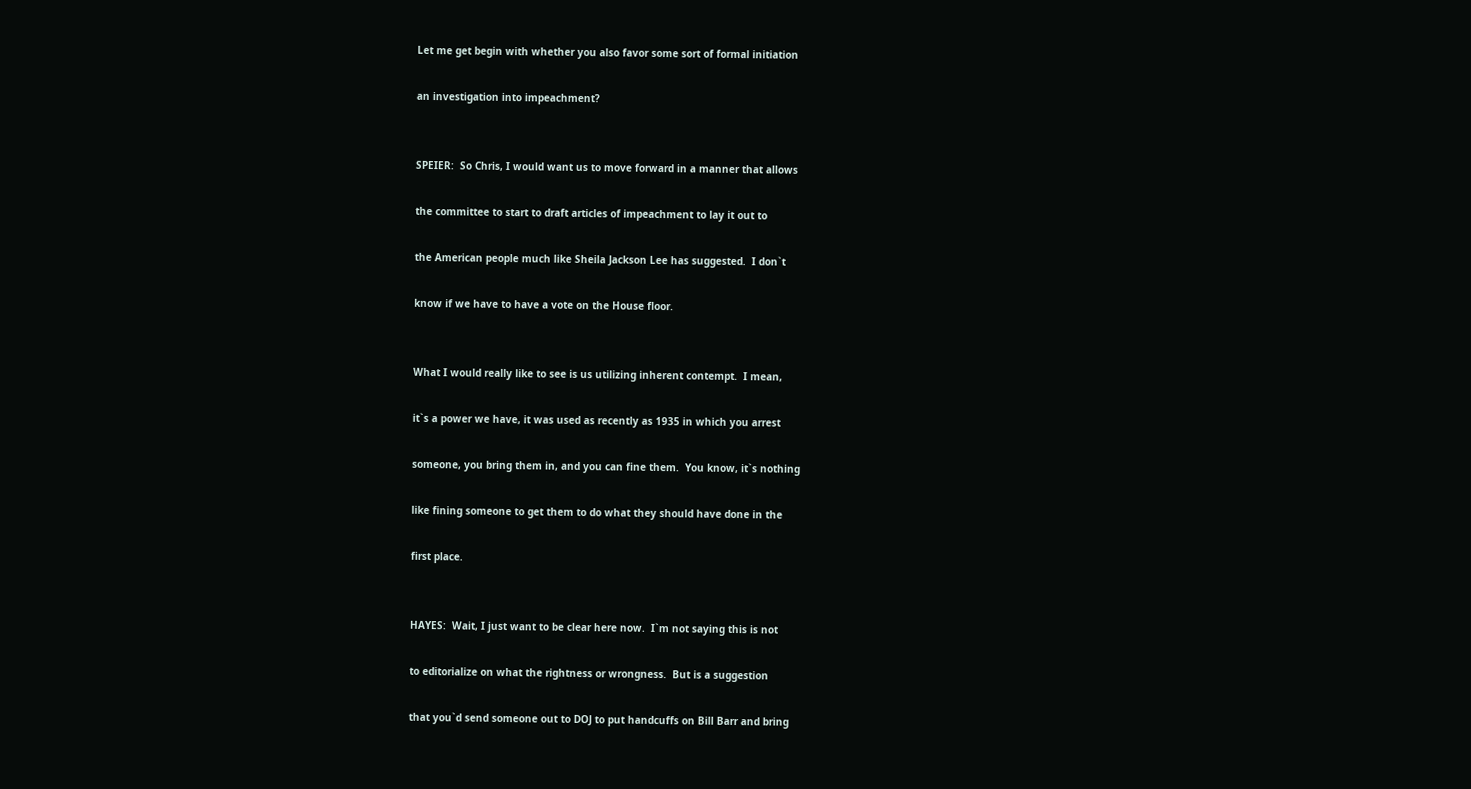Let me get begin with whether you also favor some sort of formal initiation

an investigation into impeachment?


SPEIER:  So Chris, I would want us to move forward in a manner that allows

the committee to start to draft articles of impeachment to lay it out to

the American people much like Sheila Jackson Lee has suggested.  I don`t

know if we have to have a vote on the House floor.


What I would really like to see is us utilizing inherent contempt.  I mean,

it`s a power we have, it was used as recently as 1935 in which you arrest

someone, you bring them in, and you can fine them.  You know, it`s nothing

like fining someone to get them to do what they should have done in the

first place.


HAYES:  Wait, I just want to be clear here now.  I`m not saying this is not

to editorialize on what the rightness or wrongness.  But is a suggestion

that you`d send someone out to DOJ to put handcuffs on Bill Barr and bring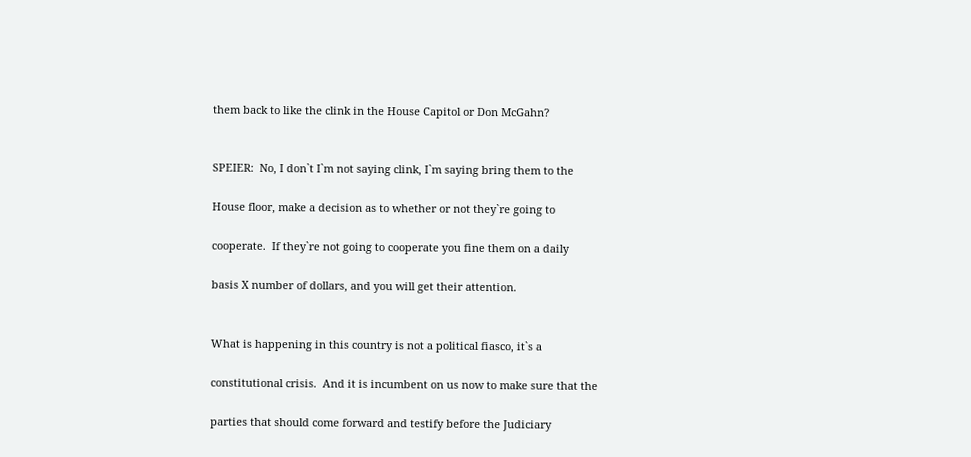them back to like the clink in the House Capitol or Don McGahn?


SPEIER:  No, I don`t I`m not saying clink, I`m saying bring them to the

House floor, make a decision as to whether or not they`re going to

cooperate.  If they`re not going to cooperate you fine them on a daily

basis X number of dollars, and you will get their attention.


What is happening in this country is not a political fiasco, it`s a

constitutional crisis.  And it is incumbent on us now to make sure that the

parties that should come forward and testify before the Judiciary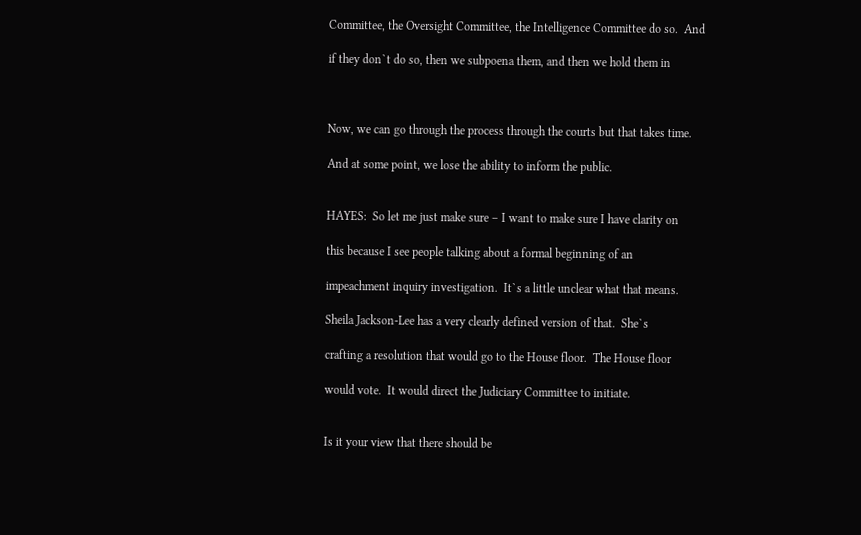Committee, the Oversight Committee, the Intelligence Committee do so.  And

if they don`t do so, then we subpoena them, and then we hold them in



Now, we can go through the process through the courts but that takes time.

And at some point, we lose the ability to inform the public.


HAYES:  So let me just make sure – I want to make sure I have clarity on

this because I see people talking about a formal beginning of an

impeachment inquiry investigation.  It`s a little unclear what that means.

Sheila Jackson-Lee has a very clearly defined version of that.  She`s

crafting a resolution that would go to the House floor.  The House floor

would vote.  It would direct the Judiciary Committee to initiate.


Is it your view that there should be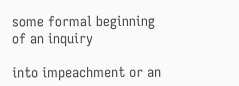some formal beginning of an inquiry

into impeachment or an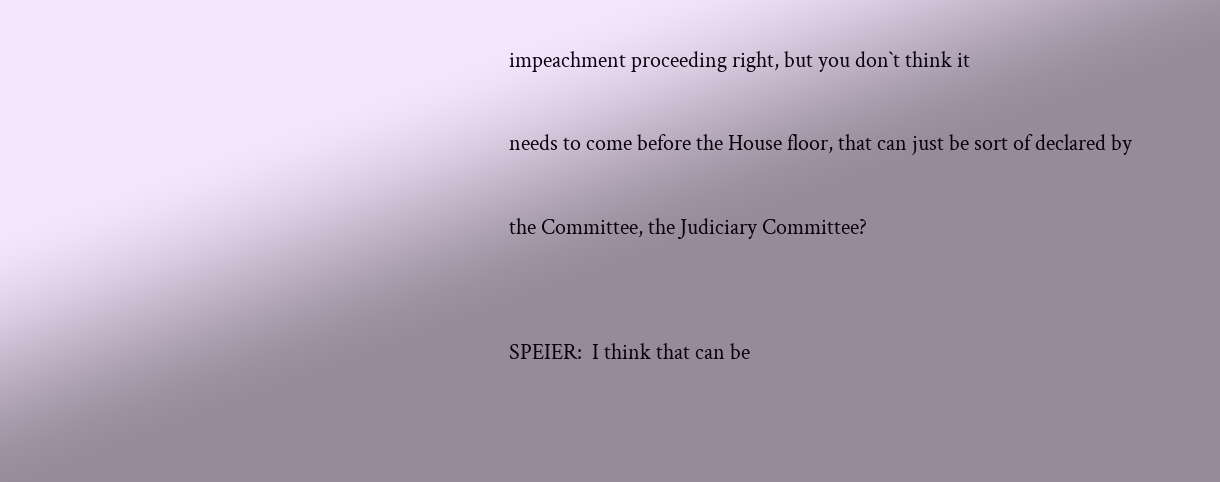impeachment proceeding right, but you don`t think it

needs to come before the House floor, that can just be sort of declared by

the Committee, the Judiciary Committee?


SPEIER:  I think that can be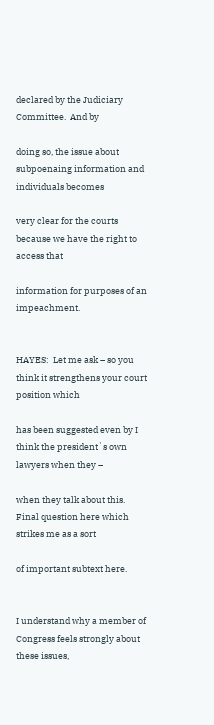declared by the Judiciary Committee.  And by

doing so, the issue about subpoenaing information and individuals becomes

very clear for the courts because we have the right to access that

information for purposes of an impeachment.


HAYES:  Let me ask – so you think it strengthens your court position which

has been suggested even by I think the president`s own lawyers when they –

when they talk about this.  Final question here which strikes me as a sort

of important subtext here.


I understand why a member of Congress feels strongly about these issues,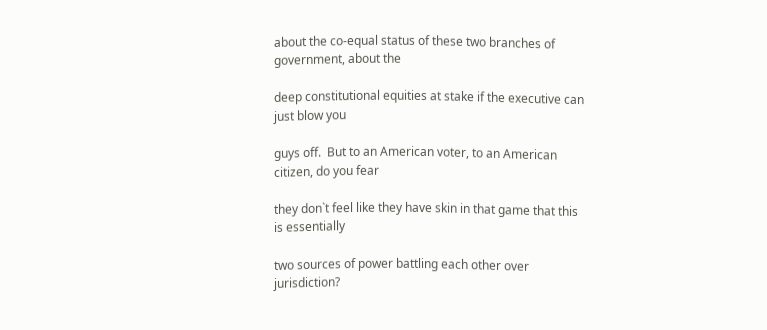about the co-equal status of these two branches of government, about the

deep constitutional equities at stake if the executive can just blow you

guys off.  But to an American voter, to an American citizen, do you fear

they don`t feel like they have skin in that game that this is essentially

two sources of power battling each other over jurisdiction?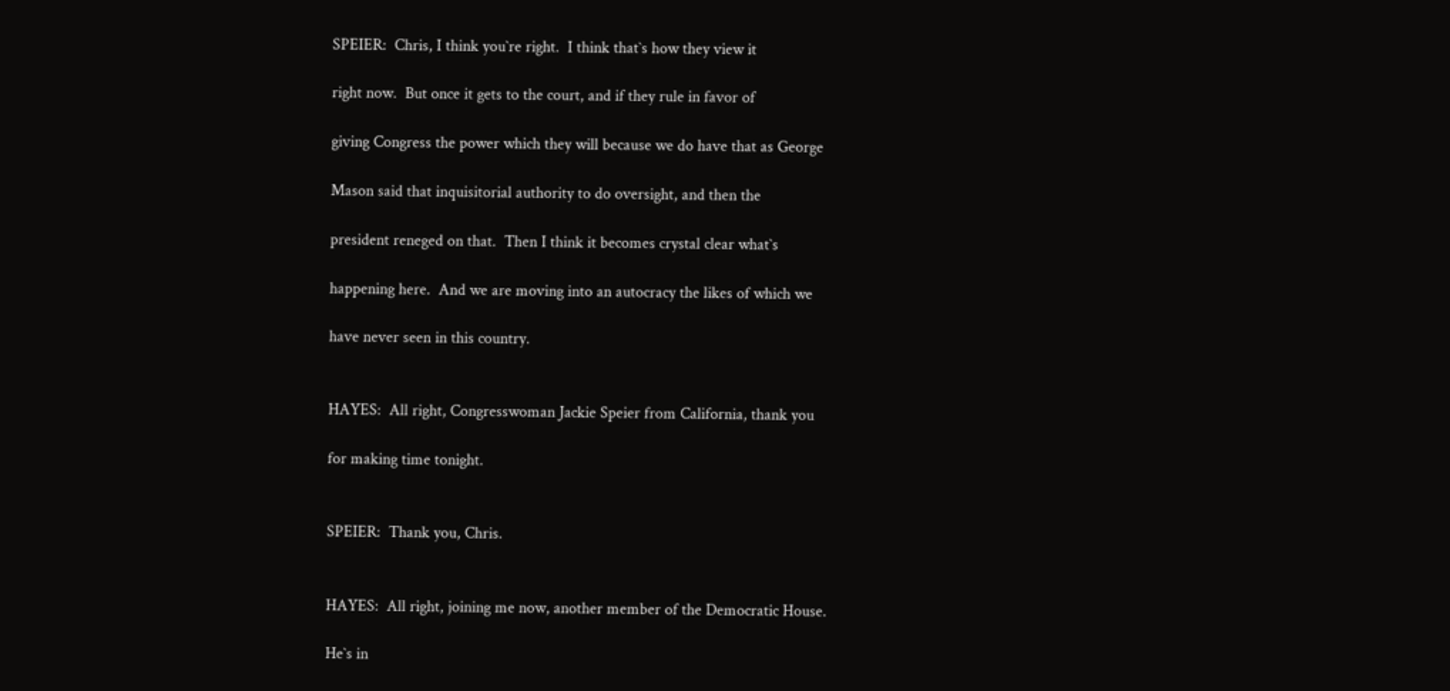SPEIER:  Chris, I think you`re right.  I think that`s how they view it

right now.  But once it gets to the court, and if they rule in favor of

giving Congress the power which they will because we do have that as George

Mason said that inquisitorial authority to do oversight, and then the

president reneged on that.  Then I think it becomes crystal clear what`s

happening here.  And we are moving into an autocracy the likes of which we

have never seen in this country.


HAYES:  All right, Congresswoman Jackie Speier from California, thank you

for making time tonight.


SPEIER:  Thank you, Chris.


HAYES:  All right, joining me now, another member of the Democratic House.

He`s in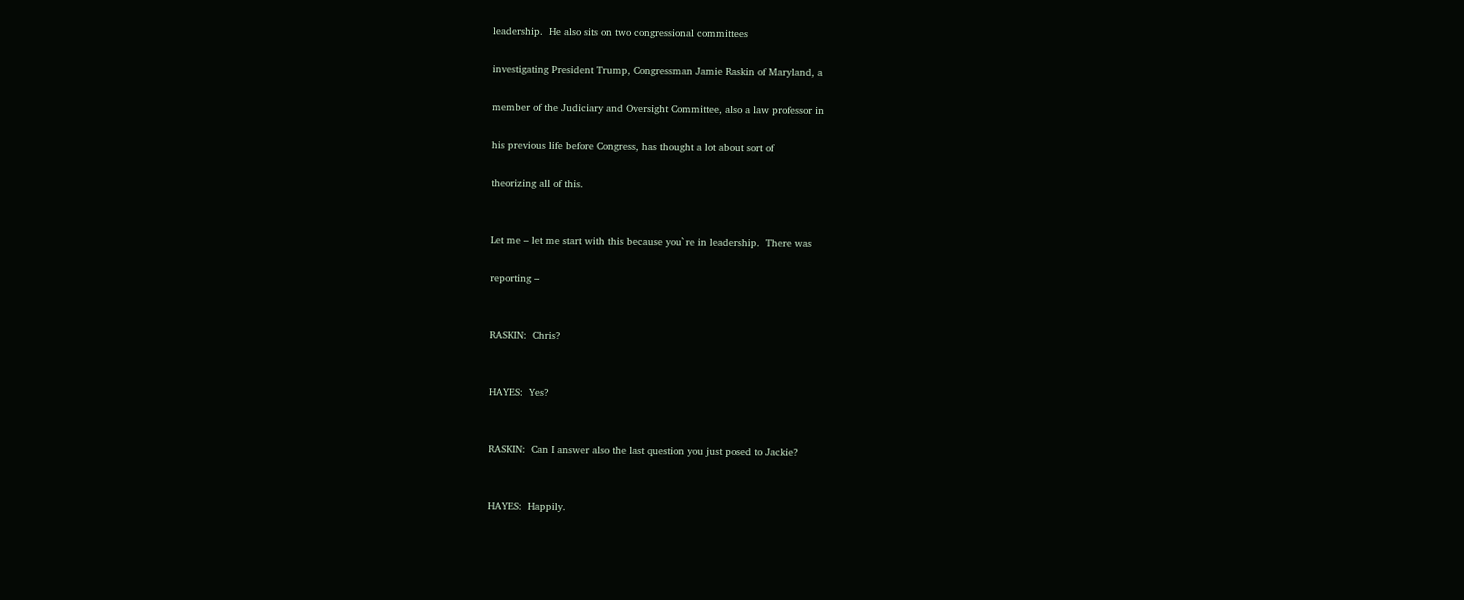leadership.  He also sits on two congressional committees

investigating President Trump, Congressman Jamie Raskin of Maryland, a

member of the Judiciary and Oversight Committee, also a law professor in

his previous life before Congress, has thought a lot about sort of

theorizing all of this.


Let me – let me start with this because you`re in leadership.  There was

reporting –


RASKIN:  Chris?


HAYES:  Yes?


RASKIN:  Can I answer also the last question you just posed to Jackie?


HAYES:  Happily.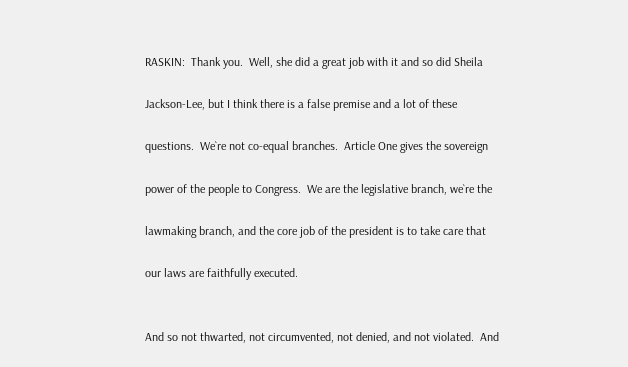RASKIN:  Thank you.  Well, she did a great job with it and so did Sheila

Jackson-Lee, but I think there is a false premise and a lot of these

questions.  We`re not co-equal branches.  Article One gives the sovereign

power of the people to Congress.  We are the legislative branch, we`re the

lawmaking branch, and the core job of the president is to take care that

our laws are faithfully executed.


And so not thwarted, not circumvented, not denied, and not violated.  And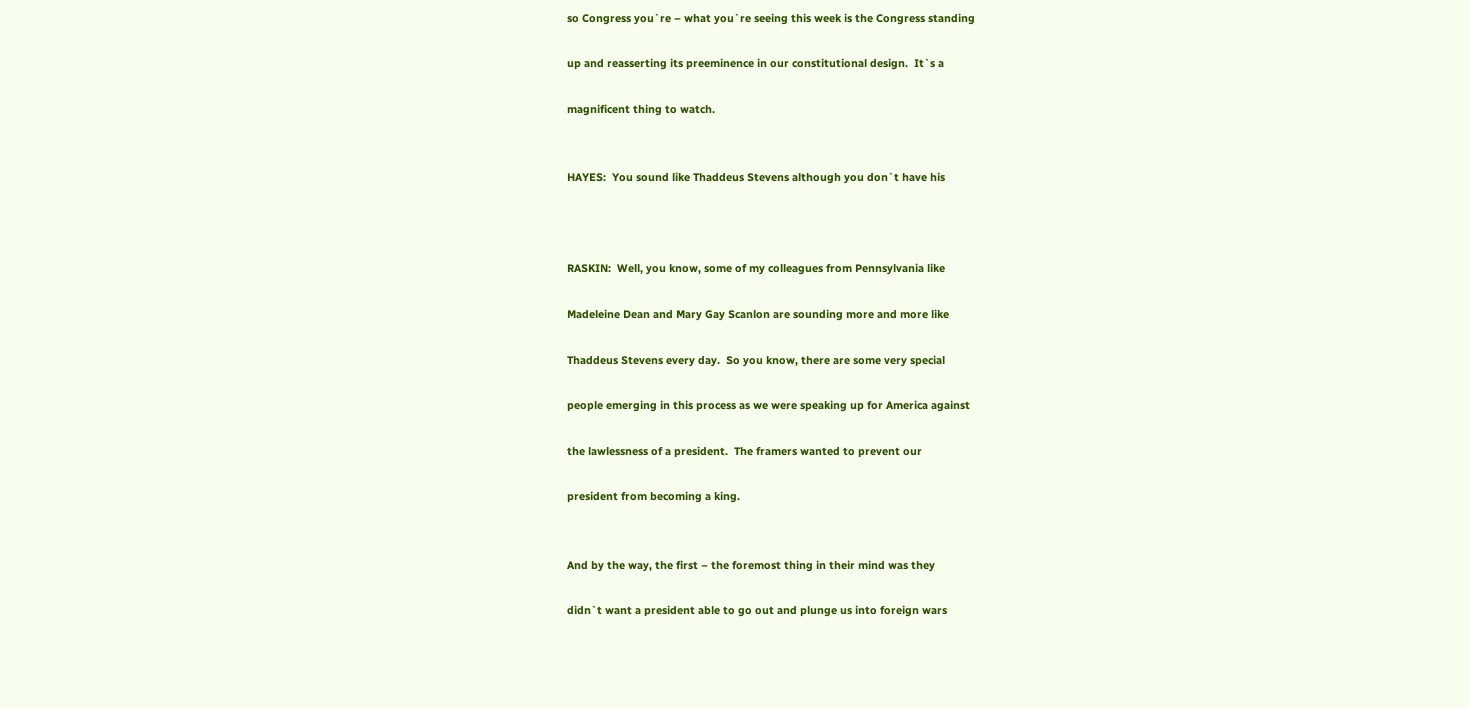so Congress you`re – what you`re seeing this week is the Congress standing

up and reasserting its preeminence in our constitutional design.  It`s a

magnificent thing to watch.


HAYES:  You sound like Thaddeus Stevens although you don`t have his



RASKIN:  Well, you know, some of my colleagues from Pennsylvania like

Madeleine Dean and Mary Gay Scanlon are sounding more and more like

Thaddeus Stevens every day.  So you know, there are some very special

people emerging in this process as we were speaking up for America against

the lawlessness of a president.  The framers wanted to prevent our

president from becoming a king.


And by the way, the first – the foremost thing in their mind was they

didn`t want a president able to go out and plunge us into foreign wars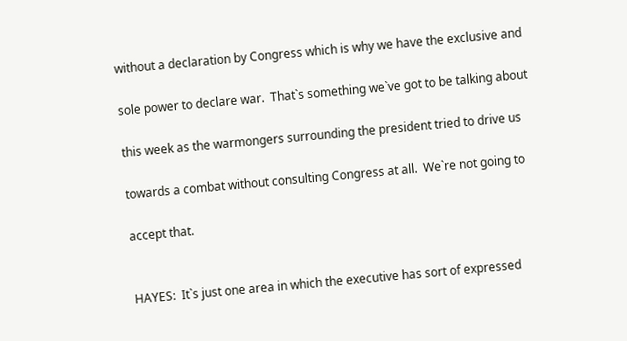without a declaration by Congress which is why we have the exclusive and

sole power to declare war.  That`s something we`ve got to be talking about

this week as the warmongers surrounding the president tried to drive us

towards a combat without consulting Congress at all.  We`re not going to

accept that.


HAYES:  It`s just one area in which the executive has sort of expressed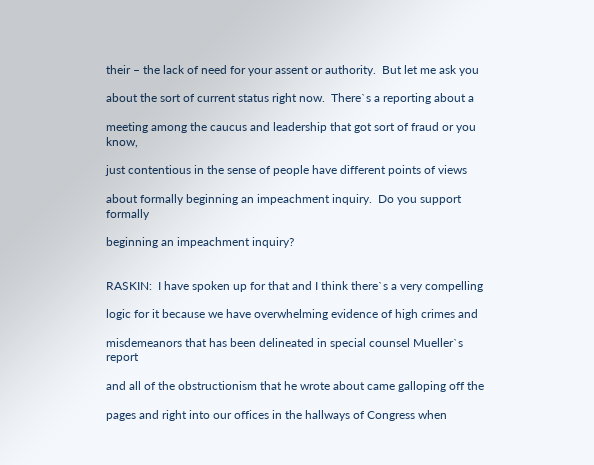their – the lack of need for your assent or authority.  But let me ask you

about the sort of current status right now.  There`s a reporting about a

meeting among the caucus and leadership that got sort of fraud or you know,

just contentious in the sense of people have different points of views

about formally beginning an impeachment inquiry.  Do you support formally

beginning an impeachment inquiry?


RASKIN:  I have spoken up for that and I think there`s a very compelling

logic for it because we have overwhelming evidence of high crimes and

misdemeanors that has been delineated in special counsel Mueller`s report

and all of the obstructionism that he wrote about came galloping off the

pages and right into our offices in the hallways of Congress when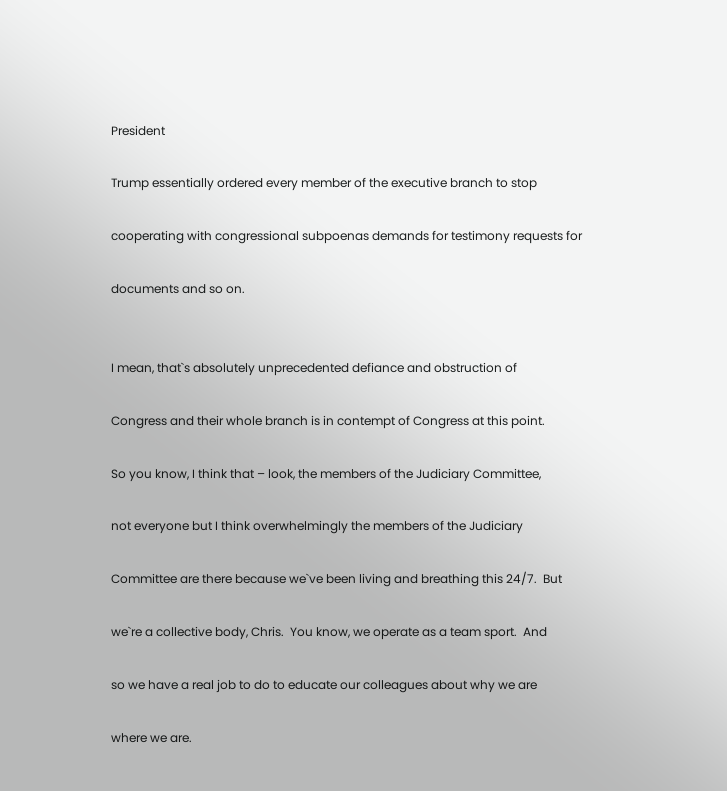President

Trump essentially ordered every member of the executive branch to stop

cooperating with congressional subpoenas demands for testimony requests for

documents and so on.


I mean, that`s absolutely unprecedented defiance and obstruction of

Congress and their whole branch is in contempt of Congress at this point.

So you know, I think that – look, the members of the Judiciary Committee,

not everyone but I think overwhelmingly the members of the Judiciary

Committee are there because we`ve been living and breathing this 24/7.  But

we`re a collective body, Chris.  You know, we operate as a team sport.  And

so we have a real job to do to educate our colleagues about why we are

where we are.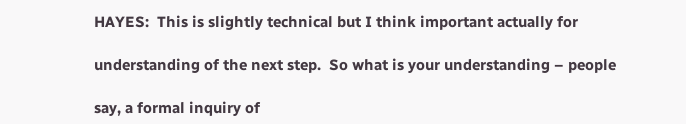HAYES:  This is slightly technical but I think important actually for

understanding of the next step.  So what is your understanding – people

say, a formal inquiry of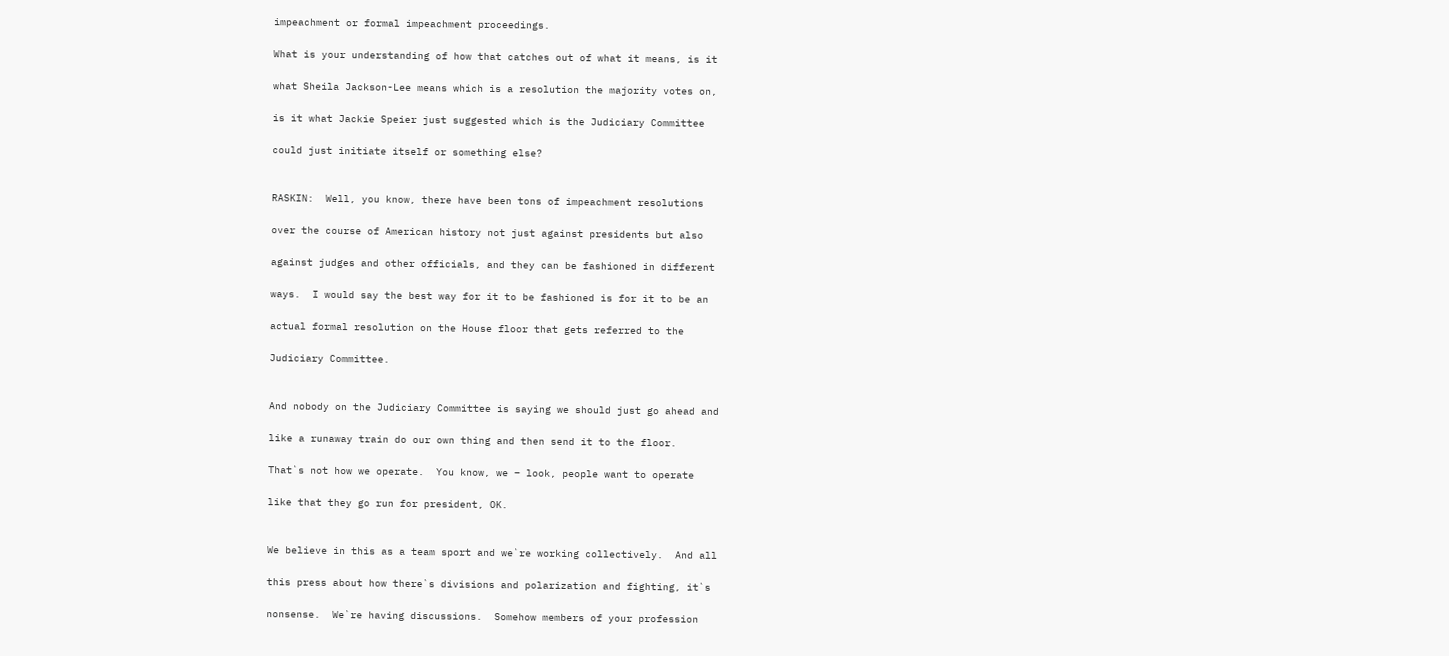impeachment or formal impeachment proceedings.

What is your understanding of how that catches out of what it means, is it

what Sheila Jackson-Lee means which is a resolution the majority votes on,

is it what Jackie Speier just suggested which is the Judiciary Committee

could just initiate itself or something else?


RASKIN:  Well, you know, there have been tons of impeachment resolutions

over the course of American history not just against presidents but also

against judges and other officials, and they can be fashioned in different

ways.  I would say the best way for it to be fashioned is for it to be an

actual formal resolution on the House floor that gets referred to the

Judiciary Committee.


And nobody on the Judiciary Committee is saying we should just go ahead and

like a runaway train do our own thing and then send it to the floor.

That`s not how we operate.  You know, we – look, people want to operate

like that they go run for president, OK.


We believe in this as a team sport and we`re working collectively.  And all

this press about how there`s divisions and polarization and fighting, it`s

nonsense.  We`re having discussions.  Somehow members of your profession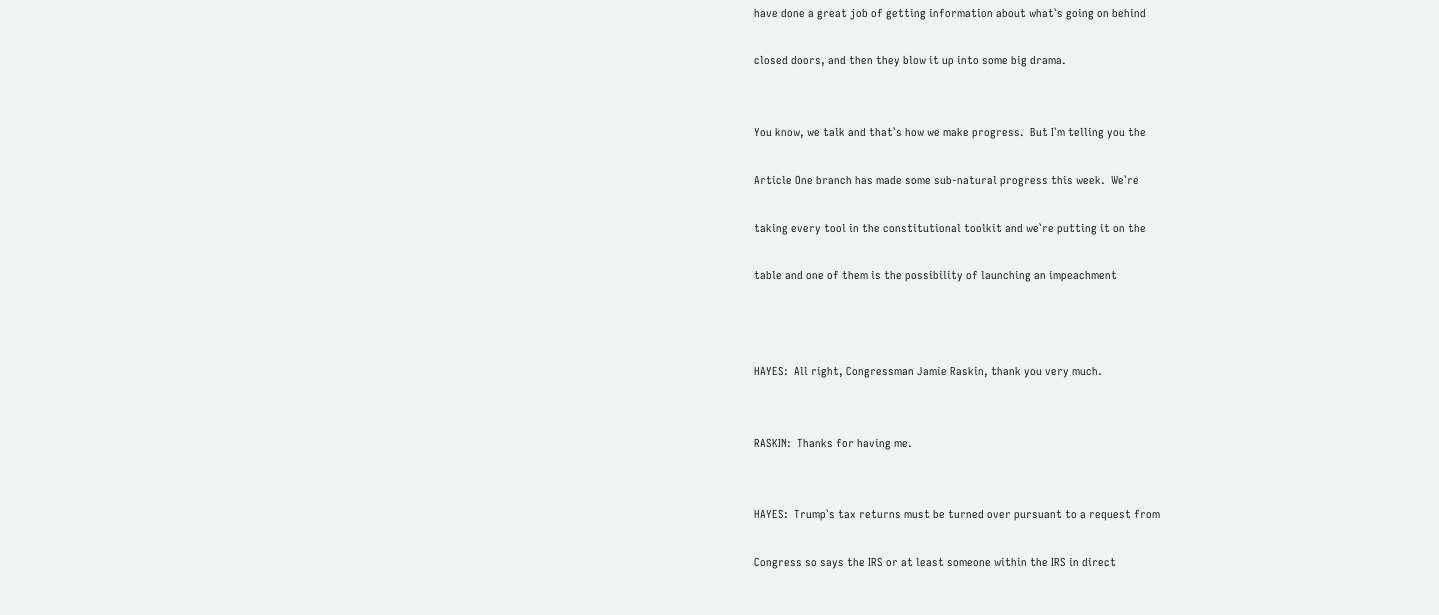have done a great job of getting information about what`s going on behind

closed doors, and then they blow it up into some big drama.


You know, we talk and that`s how we make progress.  But I`m telling you the

Article One branch has made some sub-natural progress this week.  We`re

taking every tool in the constitutional toolkit and we`re putting it on the

table and one of them is the possibility of launching an impeachment



HAYES:  All right, Congressman Jamie Raskin, thank you very much.


RASKIN:  Thanks for having me.


HAYES:  Trump`s tax returns must be turned over pursuant to a request from

Congress so says the IRS or at least someone within the IRS in direct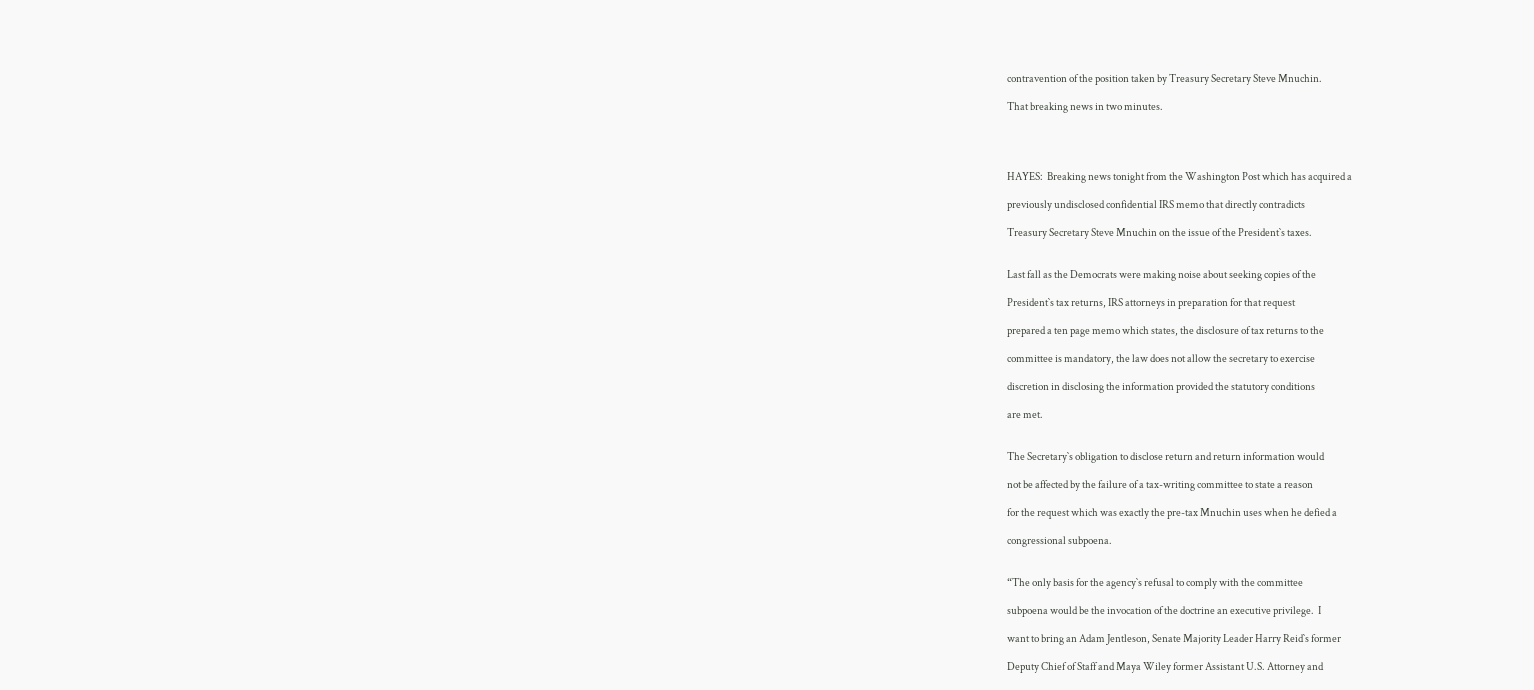contravention of the position taken by Treasury Secretary Steve Mnuchin.

That breaking news in two minutes.




HAYES:  Breaking news tonight from the Washington Post which has acquired a

previously undisclosed confidential IRS memo that directly contradicts

Treasury Secretary Steve Mnuchin on the issue of the President`s taxes.


Last fall as the Democrats were making noise about seeking copies of the

President`s tax returns, IRS attorneys in preparation for that request

prepared a ten page memo which states, the disclosure of tax returns to the

committee is mandatory, the law does not allow the secretary to exercise

discretion in disclosing the information provided the statutory conditions

are met.


The Secretary`s obligation to disclose return and return information would

not be affected by the failure of a tax-writing committee to state a reason

for the request which was exactly the pre-tax Mnuchin uses when he defied a

congressional subpoena.


“The only basis for the agency`s refusal to comply with the committee

subpoena would be the invocation of the doctrine an executive privilege.  I

want to bring an Adam Jentleson, Senate Majority Leader Harry Reid`s former

Deputy Chief of Staff and Maya Wiley former Assistant U.S. Attorney and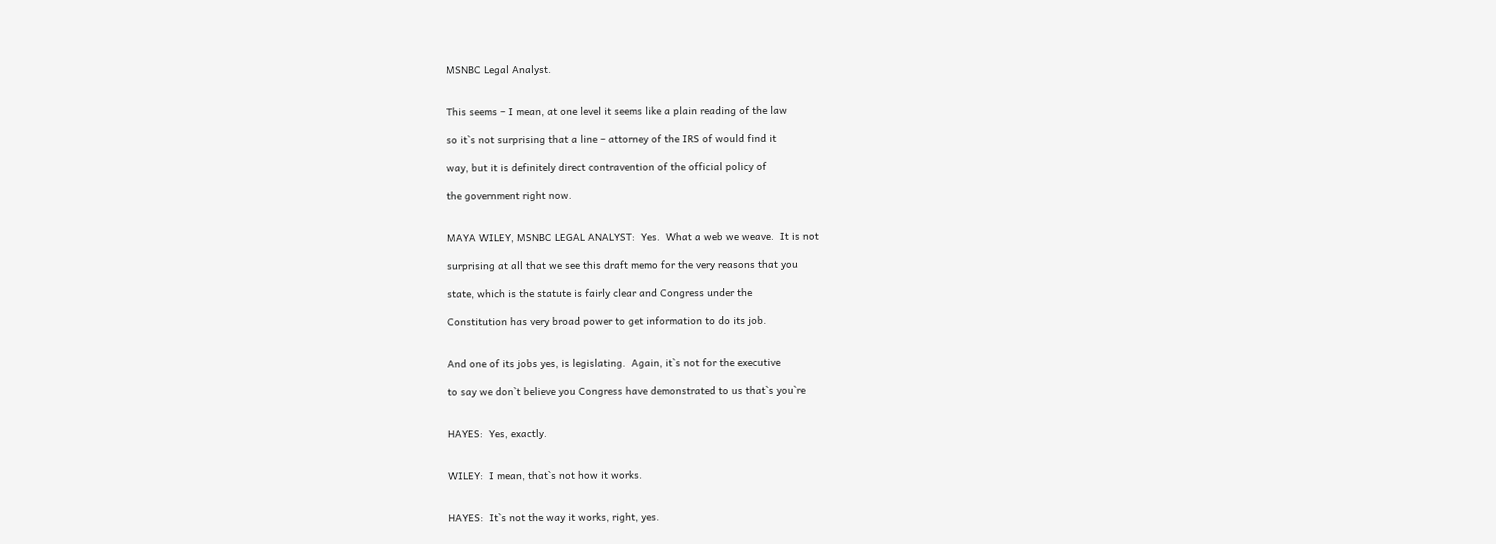MSNBC Legal Analyst.


This seems – I mean, at one level it seems like a plain reading of the law

so it`s not surprising that a line – attorney of the IRS of would find it

way, but it is definitely direct contravention of the official policy of

the government right now.


MAYA WILEY, MSNBC LEGAL ANALYST:  Yes.  What a web we weave.  It is not

surprising at all that we see this draft memo for the very reasons that you

state, which is the statute is fairly clear and Congress under the

Constitution has very broad power to get information to do its job.


And one of its jobs yes, is legislating.  Again, it`s not for the executive

to say we don`t believe you Congress have demonstrated to us that`s you`re


HAYES:  Yes, exactly.


WILEY:  I mean, that`s not how it works.


HAYES:  It`s not the way it works, right, yes.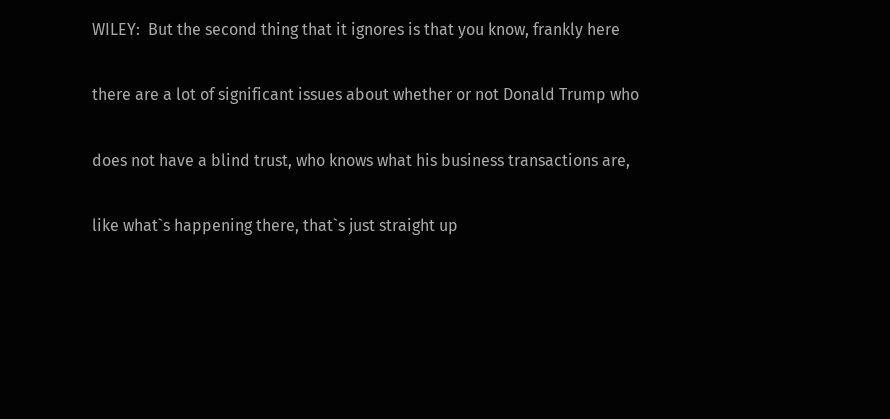WILEY:  But the second thing that it ignores is that you know, frankly here

there are a lot of significant issues about whether or not Donald Trump who

does not have a blind trust, who knows what his business transactions are,

like what`s happening there, that`s just straight up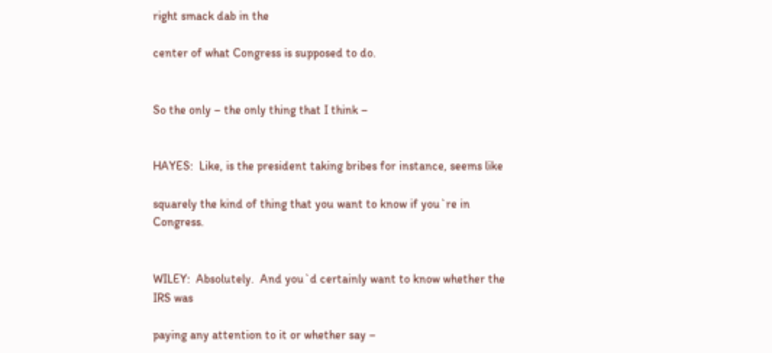right smack dab in the

center of what Congress is supposed to do.


So the only – the only thing that I think –


HAYES:  Like, is the president taking bribes for instance, seems like

squarely the kind of thing that you want to know if you`re in Congress.


WILEY:  Absolutely.  And you`d certainly want to know whether the IRS was

paying any attention to it or whether say –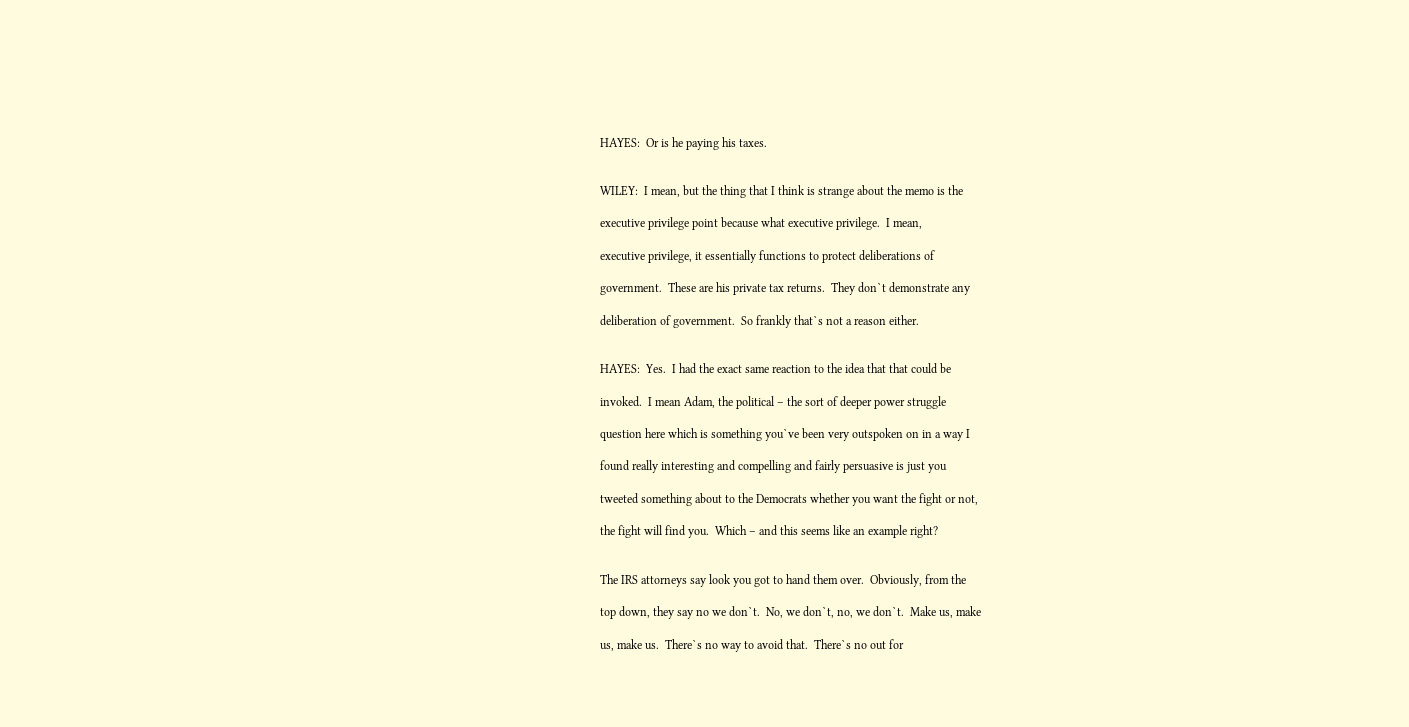HAYES:  Or is he paying his taxes.


WILEY:  I mean, but the thing that I think is strange about the memo is the

executive privilege point because what executive privilege.  I mean,

executive privilege, it essentially functions to protect deliberations of

government.  These are his private tax returns.  They don`t demonstrate any

deliberation of government.  So frankly that`s not a reason either.


HAYES:  Yes.  I had the exact same reaction to the idea that that could be

invoked.  I mean Adam, the political – the sort of deeper power struggle

question here which is something you`ve been very outspoken on in a way I

found really interesting and compelling and fairly persuasive is just you

tweeted something about to the Democrats whether you want the fight or not,

the fight will find you.  Which – and this seems like an example right?


The IRS attorneys say look you got to hand them over.  Obviously, from the

top down, they say no we don`t.  No, we don`t, no, we don`t.  Make us, make

us, make us.  There`s no way to avoid that.  There`s no out for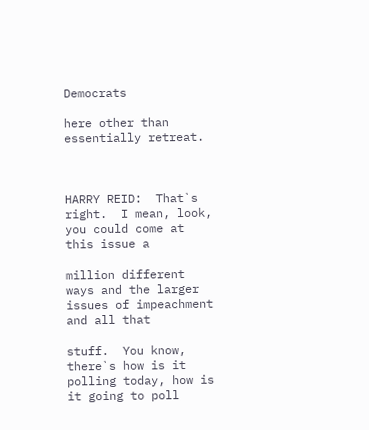Democrats

here other than essentially retreat.



HARRY REID:  That`s right.  I mean, look, you could come at this issue a

million different ways and the larger issues of impeachment and all that

stuff.  You know, there`s how is it polling today, how is it going to poll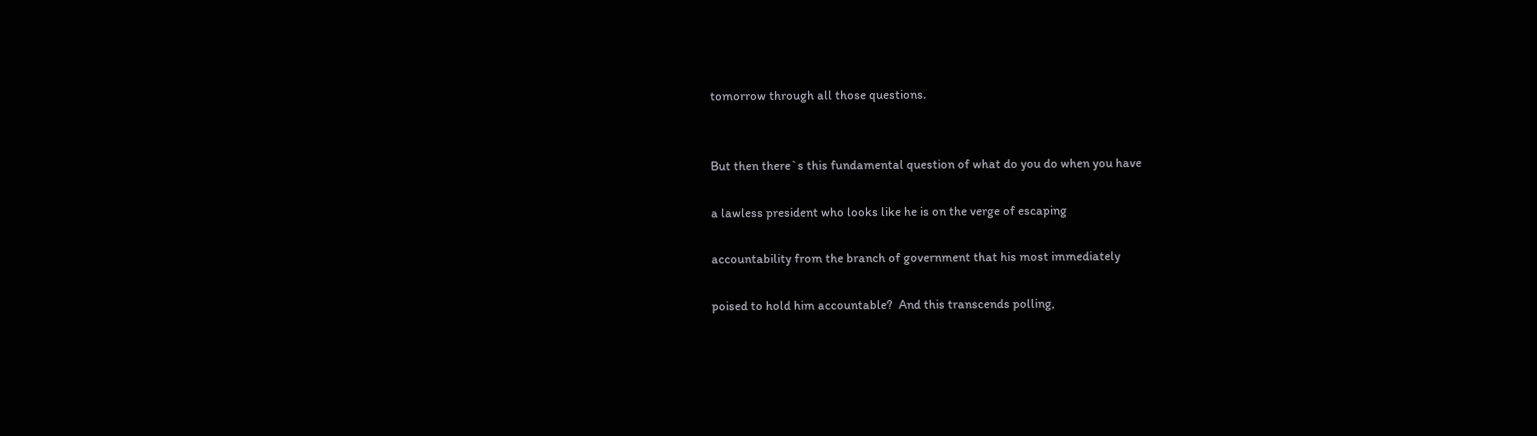tomorrow through all those questions.


But then there`s this fundamental question of what do you do when you have

a lawless president who looks like he is on the verge of escaping

accountability from the branch of government that his most immediately

poised to hold him accountable?  And this transcends polling,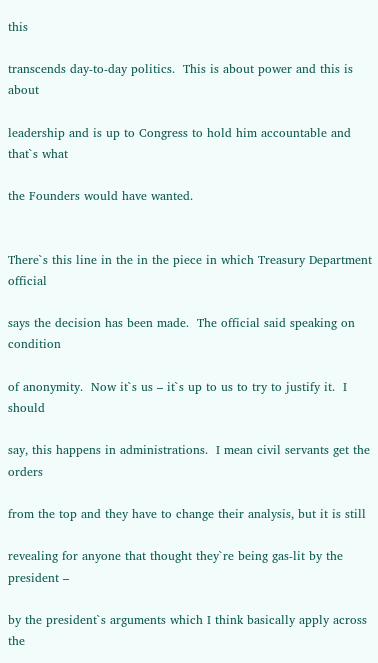this

transcends day-to-day politics.  This is about power and this is about

leadership and is up to Congress to hold him accountable and that`s what

the Founders would have wanted.


There`s this line in the in the piece in which Treasury Department official

says the decision has been made.  The official said speaking on condition

of anonymity.  Now it`s us – it`s up to us to try to justify it.  I should

say, this happens in administrations.  I mean civil servants get the orders

from the top and they have to change their analysis, but it is still

revealing for anyone that thought they`re being gas-lit by the president –

by the president`s arguments which I think basically apply across the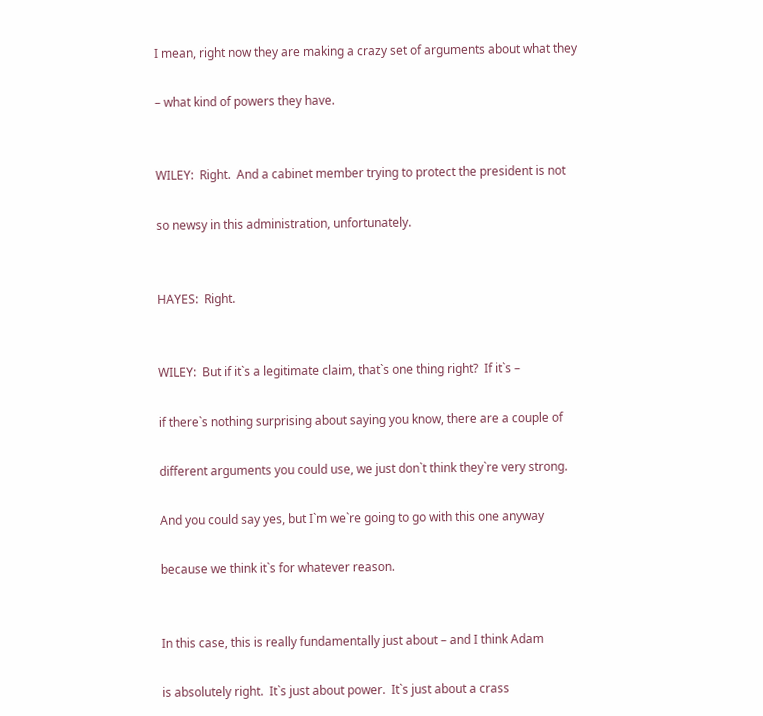I mean, right now they are making a crazy set of arguments about what they

– what kind of powers they have.


WILEY:  Right.  And a cabinet member trying to protect the president is not

so newsy in this administration, unfortunately.


HAYES:  Right.


WILEY:  But if it`s a legitimate claim, that`s one thing right?  If it`s –

if there`s nothing surprising about saying you know, there are a couple of

different arguments you could use, we just don`t think they`re very strong.

And you could say yes, but I`m we`re going to go with this one anyway

because we think it`s for whatever reason.


In this case, this is really fundamentally just about – and I think Adam

is absolutely right.  It`s just about power.  It`s just about a crass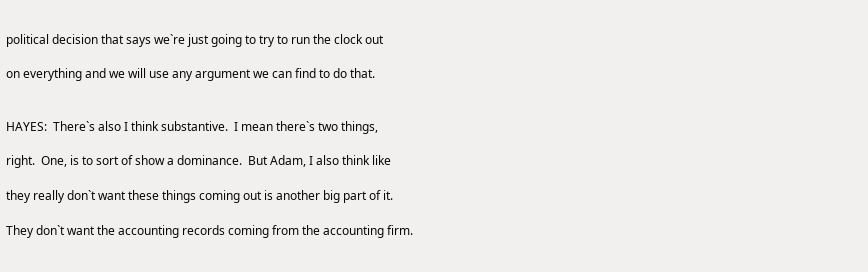political decision that says we`re just going to try to run the clock out

on everything and we will use any argument we can find to do that.


HAYES:  There`s also I think substantive.  I mean there`s two things,

right.  One, is to sort of show a dominance.  But Adam, I also think like

they really don`t want these things coming out is another big part of it.

They don`t want the accounting records coming from the accounting firm.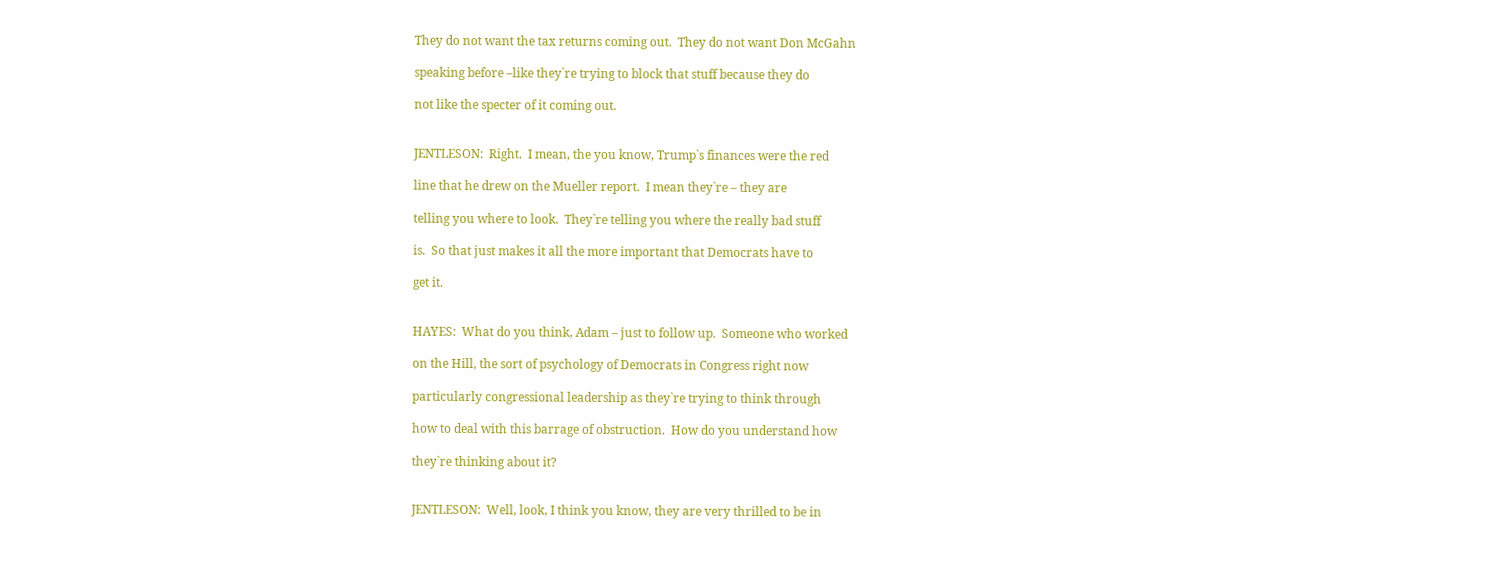They do not want the tax returns coming out.  They do not want Don McGahn

speaking before –like they`re trying to block that stuff because they do

not like the specter of it coming out.


JENTLESON:  Right.  I mean, the you know, Trump`s finances were the red

line that he drew on the Mueller report.  I mean they`re – they are

telling you where to look.  They`re telling you where the really bad stuff

is.  So that just makes it all the more important that Democrats have to

get it.


HAYES:  What do you think, Adam – just to follow up.  Someone who worked

on the Hill, the sort of psychology of Democrats in Congress right now

particularly congressional leadership as they`re trying to think through

how to deal with this barrage of obstruction.  How do you understand how

they`re thinking about it?


JENTLESON:  Well, look, I think you know, they are very thrilled to be in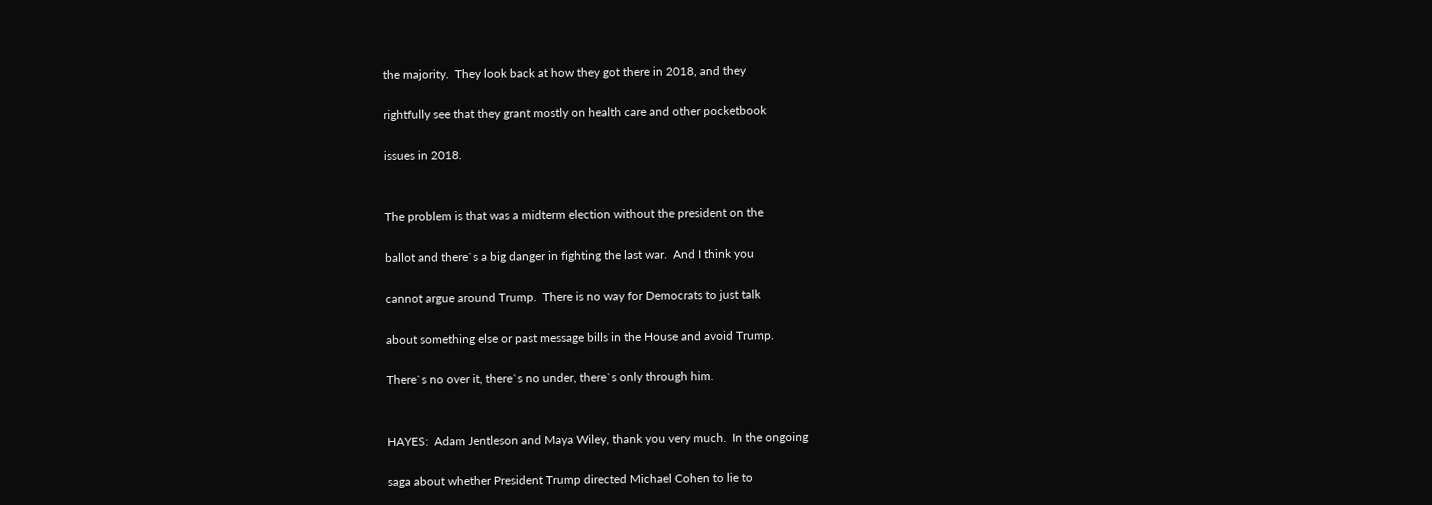the majority.  They look back at how they got there in 2018, and they

rightfully see that they grant mostly on health care and other pocketbook

issues in 2018.


The problem is that was a midterm election without the president on the

ballot and there`s a big danger in fighting the last war.  And I think you

cannot argue around Trump.  There is no way for Democrats to just talk

about something else or past message bills in the House and avoid Trump.

There`s no over it, there`s no under, there`s only through him.


HAYES:  Adam Jentleson and Maya Wiley, thank you very much.  In the ongoing

saga about whether President Trump directed Michael Cohen to lie to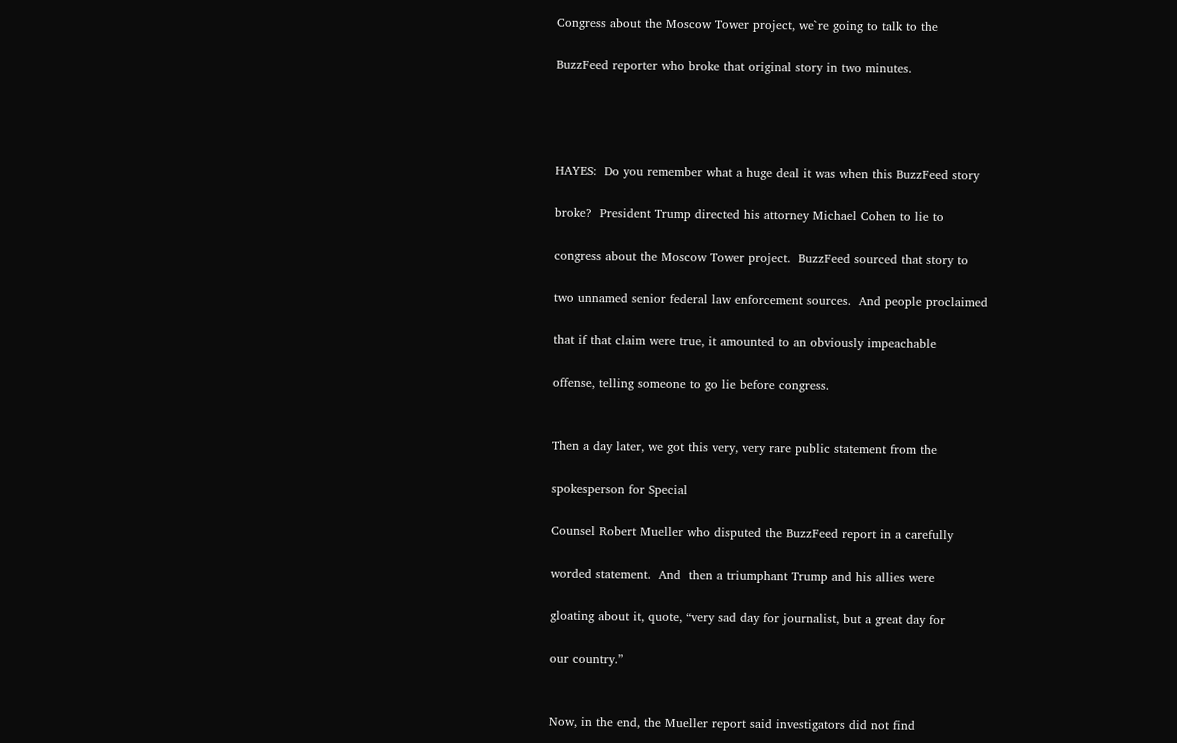Congress about the Moscow Tower project, we`re going to talk to the

BuzzFeed reporter who broke that original story in two minutes.




HAYES:  Do you remember what a huge deal it was when this BuzzFeed story

broke?  President Trump directed his attorney Michael Cohen to lie to

congress about the Moscow Tower project.  BuzzFeed sourced that story to

two unnamed senior federal law enforcement sources.  And people proclaimed

that if that claim were true, it amounted to an obviously impeachable

offense, telling someone to go lie before congress.


Then a day later, we got this very, very rare public statement from the

spokesperson for Special

Counsel Robert Mueller who disputed the BuzzFeed report in a carefully

worded statement.  And  then a triumphant Trump and his allies were

gloating about it, quote, “very sad day for journalist, but a great day for

our country.”


Now, in the end, the Mueller report said investigators did not find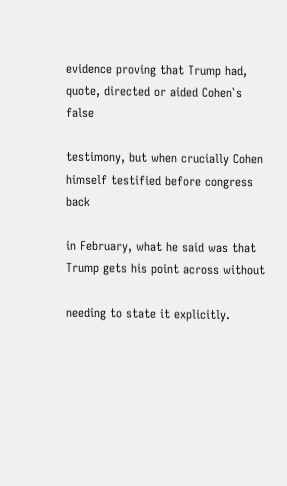evidence proving that Trump had, quote, directed or aided Cohen`s false

testimony, but when crucially Cohen himself testified before congress back

in February, what he said was that Trump gets his point across without

needing to state it explicitly.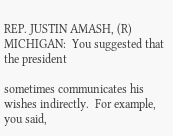REP. JUSTIN AMASH, (R) MICHIGAN:  You suggested that the president

sometimes communicates his wishes indirectly.  For example, you said,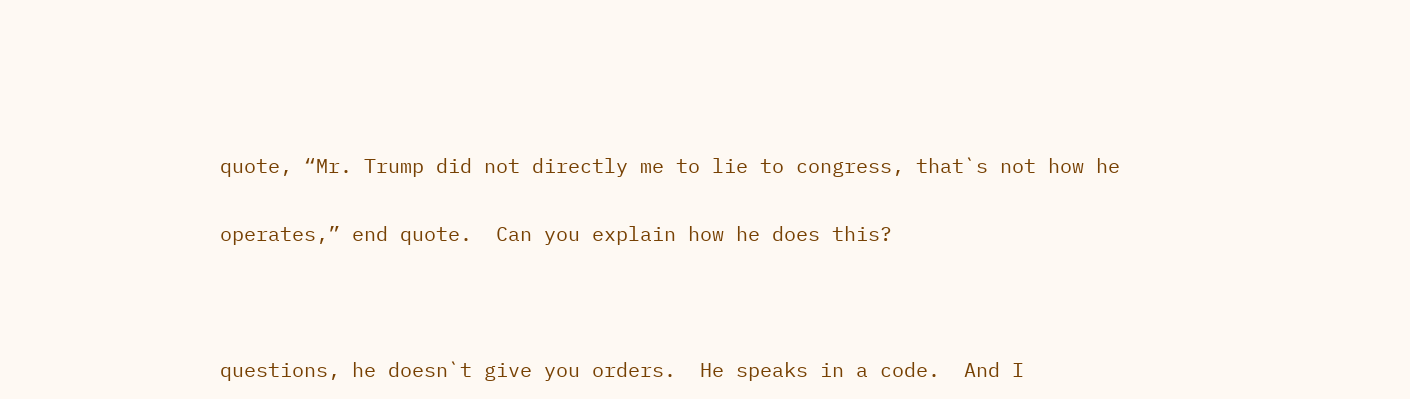quote, “Mr. Trump did not directly me to lie to congress, that`s not how he

operates,” end quote.  Can you explain how he does this?



questions, he doesn`t give you orders.  He speaks in a code.  And I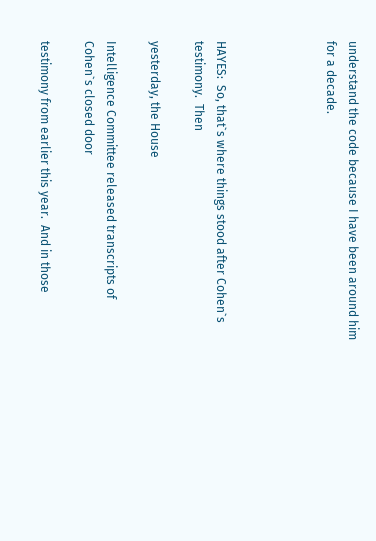understand the code because I have been around him for a decade.




HAYES:  So, that`s where things stood after Cohen`s testimony.  Then

yesterday, the House

Intelligence Committee released transcripts of Cohen`s closed door

testimony from earlier this year.  And in those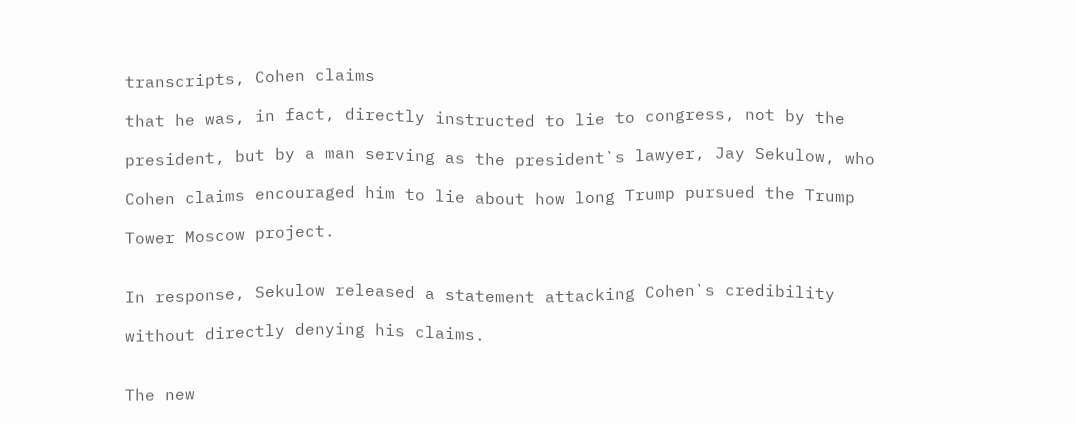transcripts, Cohen claims

that he was, in fact, directly instructed to lie to congress, not by the

president, but by a man serving as the president`s lawyer, Jay Sekulow, who

Cohen claims encouraged him to lie about how long Trump pursued the Trump

Tower Moscow project.


In response, Sekulow released a statement attacking Cohen`s credibility

without directly denying his claims.


The new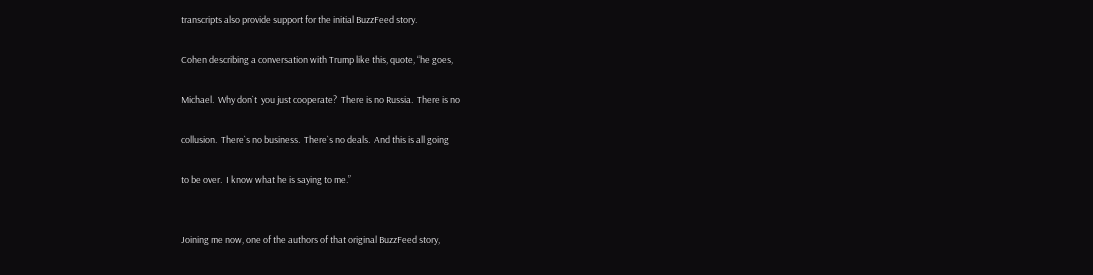transcripts also provide support for the initial BuzzFeed story.

Cohen describing a conversation with Trump like this, quote, “he goes,

Michael.  Why don`t  you just cooperate?  There is no Russia.  There is no

collusion.  There`s no business.  There`s no deals.  And this is all going

to be over.  I know what he is saying to me.”


Joining me now, one of the authors of that original BuzzFeed story,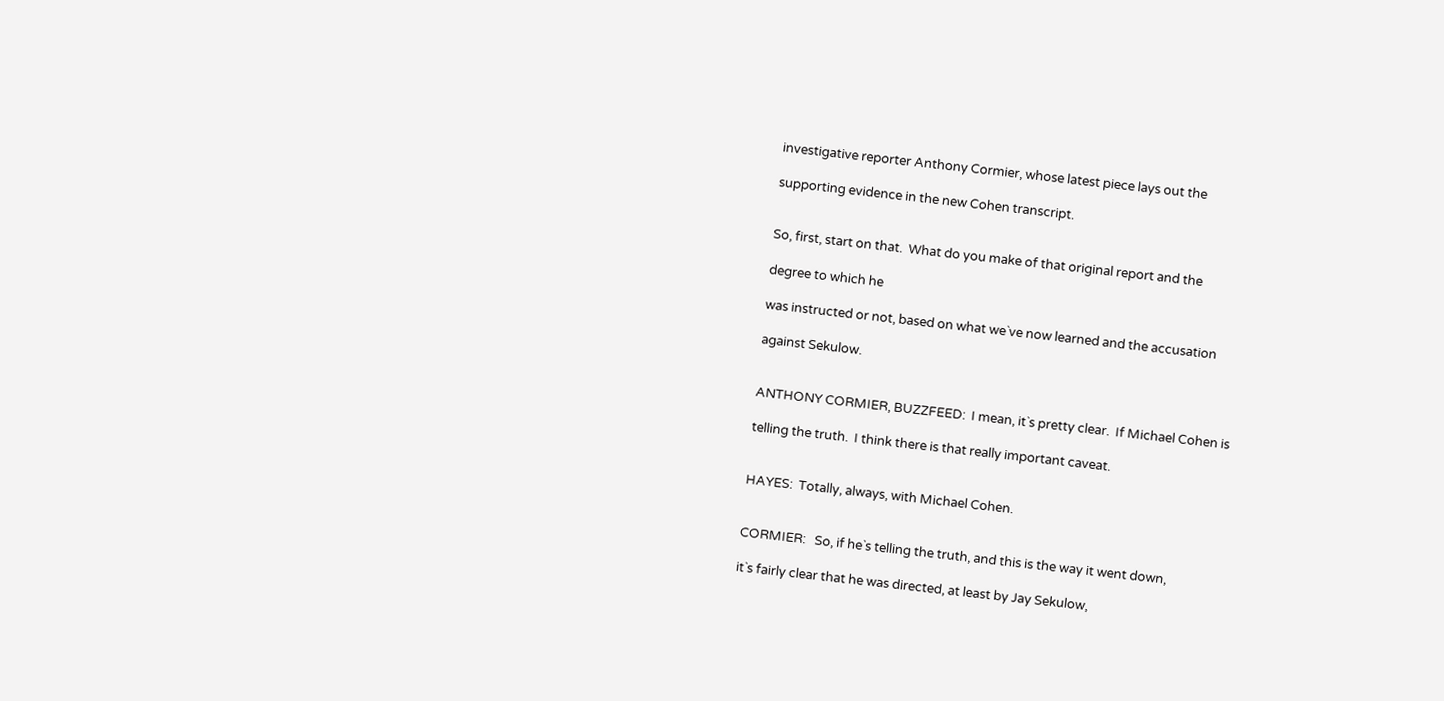investigative reporter Anthony Cormier, whose latest piece lays out the

supporting evidence in the new Cohen transcript.


So, first, start on that.  What do you make of that original report and the

degree to which he

was instructed or not, based on what we`ve now learned and the accusation

against Sekulow.


ANTHONY CORMIER, BUZZFEED:  I mean, it`s pretty clear.  If Michael Cohen is

telling the truth.  I think there is that really important caveat.


HAYES:  Totally, always, with Michael Cohen.


CORMIER:   So, if he`s telling the truth, and this is the way it went down,

it`s fairly clear that he was directed, at least by Jay Sekulow,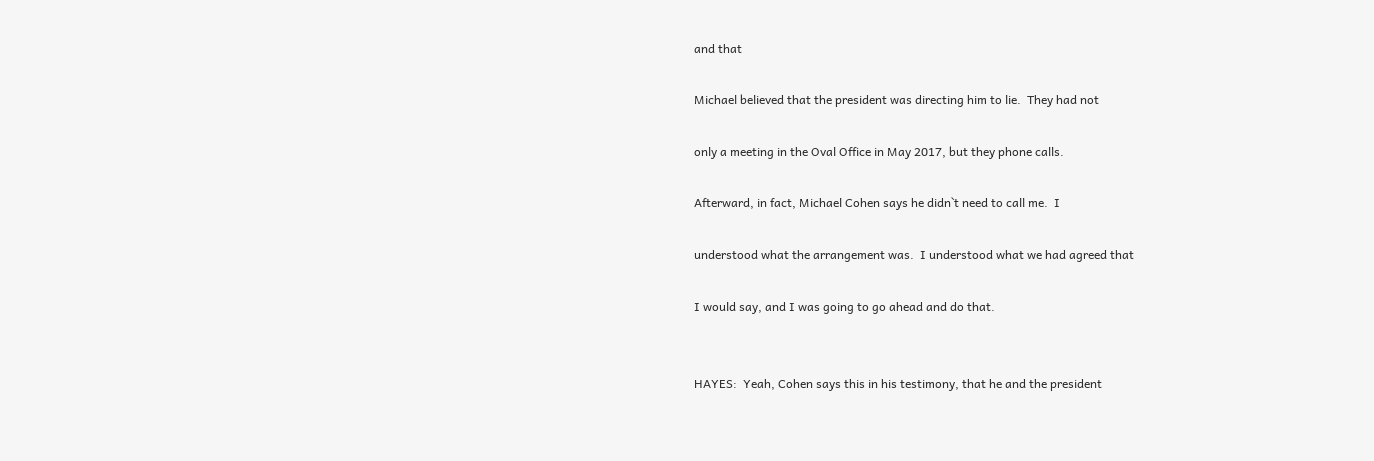and that

Michael believed that the president was directing him to lie.  They had not

only a meeting in the Oval Office in May 2017, but they phone calls.

Afterward, in fact, Michael Cohen says he didn`t need to call me.  I

understood what the arrangement was.  I understood what we had agreed that

I would say, and I was going to go ahead and do that.


HAYES:  Yeah, Cohen says this in his testimony, that he and the president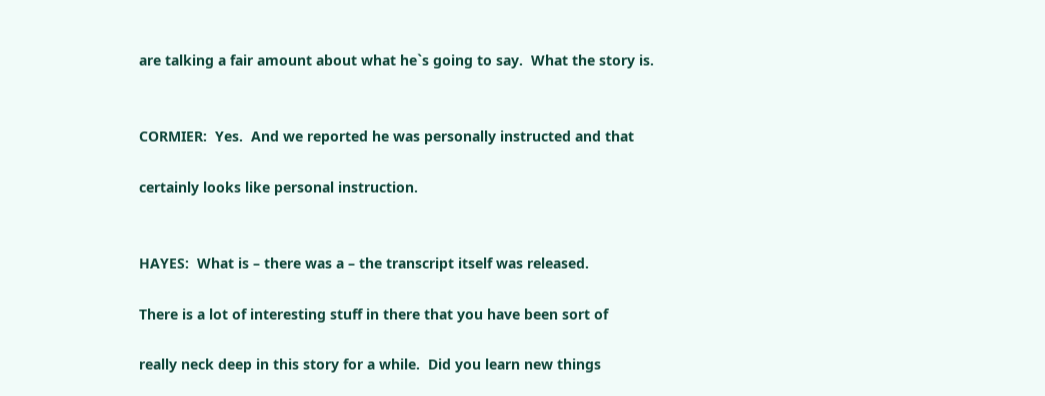are talking a fair amount about what he`s going to say.  What the story is.


CORMIER:  Yes.  And we reported he was personally instructed and that

certainly looks like personal instruction.


HAYES:  What is – there was a – the transcript itself was released.

There is a lot of interesting stuff in there that you have been sort of

really neck deep in this story for a while.  Did you learn new things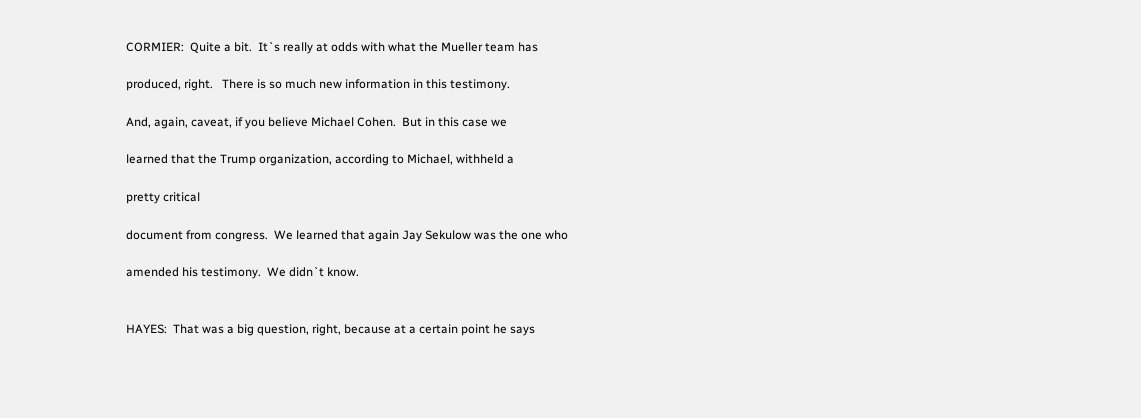CORMIER:  Quite a bit.  It`s really at odds with what the Mueller team has

produced, right.   There is so much new information in this testimony.

And, again, caveat, if you believe Michael Cohen.  But in this case we

learned that the Trump organization, according to Michael, withheld a

pretty critical

document from congress.  We learned that again Jay Sekulow was the one who

amended his testimony.  We didn`t know.


HAYES:  That was a big question, right, because at a certain point he says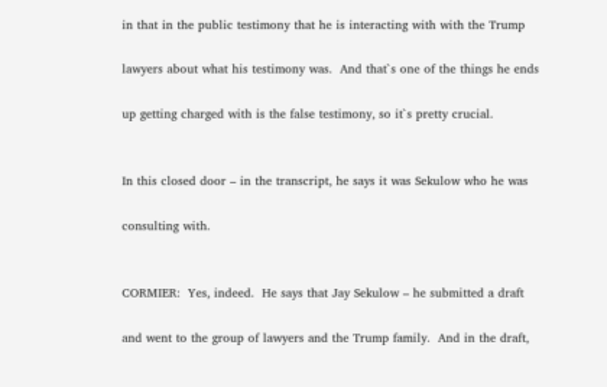in that in the public testimony that he is interacting with with the Trump

lawyers about what his testimony was.  And that`s one of the things he ends

up getting charged with is the false testimony, so it`s pretty crucial.


In this closed door – in the transcript, he says it was Sekulow who he was

consulting with.


CORMIER:  Yes, indeed.  He says that Jay Sekulow – he submitted a draft

and went to the group of lawyers and the Trump family.  And in the draft,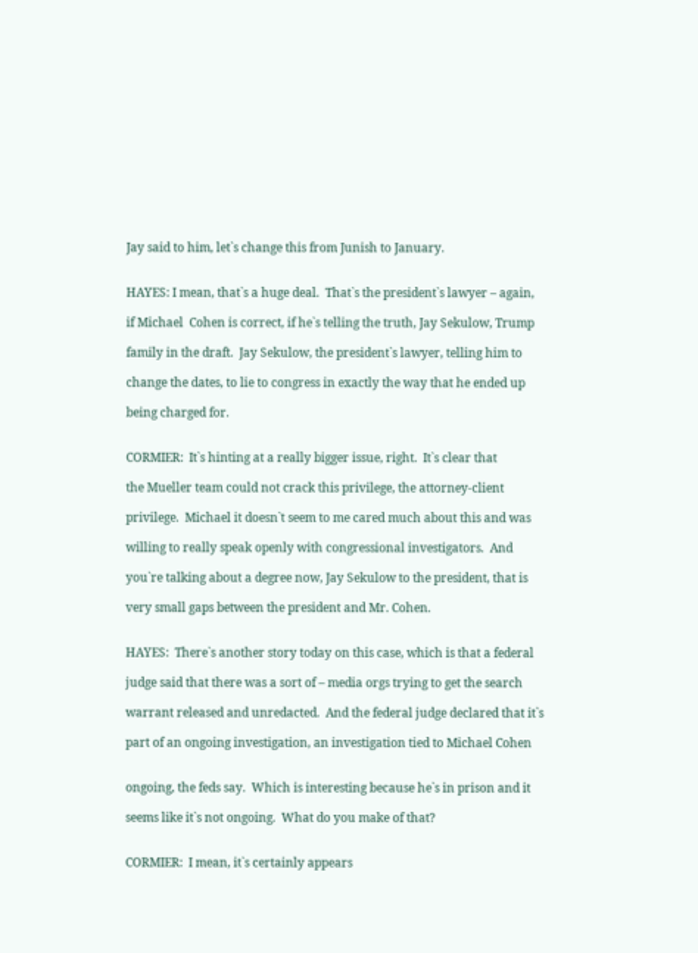Jay said to him, let`s change this from Junish to January.


HAYES: I mean, that`s a huge deal.  That`s the president`s lawyer – again,

if Michael  Cohen is correct, if he`s telling the truth, Jay Sekulow, Trump

family in the draft.  Jay Sekulow, the president`s lawyer, telling him to

change the dates, to lie to congress in exactly the way that he ended up

being charged for.


CORMIER:  It`s hinting at a really bigger issue, right.  It`s clear that

the Mueller team could not crack this privilege, the attorney-client

privilege.  Michael it doesn`t seem to me cared much about this and was

willing to really speak openly with congressional investigators.  And

you`re talking about a degree now, Jay Sekulow to the president, that is

very small gaps between the president and Mr. Cohen.


HAYES:  There`s another story today on this case, which is that a federal

judge said that there was a sort of – media orgs trying to get the search

warrant released and unredacted.  And the federal judge declared that it`s

part of an ongoing investigation, an investigation tied to Michael Cohen


ongoing, the feds say.  Which is interesting because he`s in prison and it

seems like it`s not ongoing.  What do you make of that?


CORMIER:  I mean, it`s certainly appears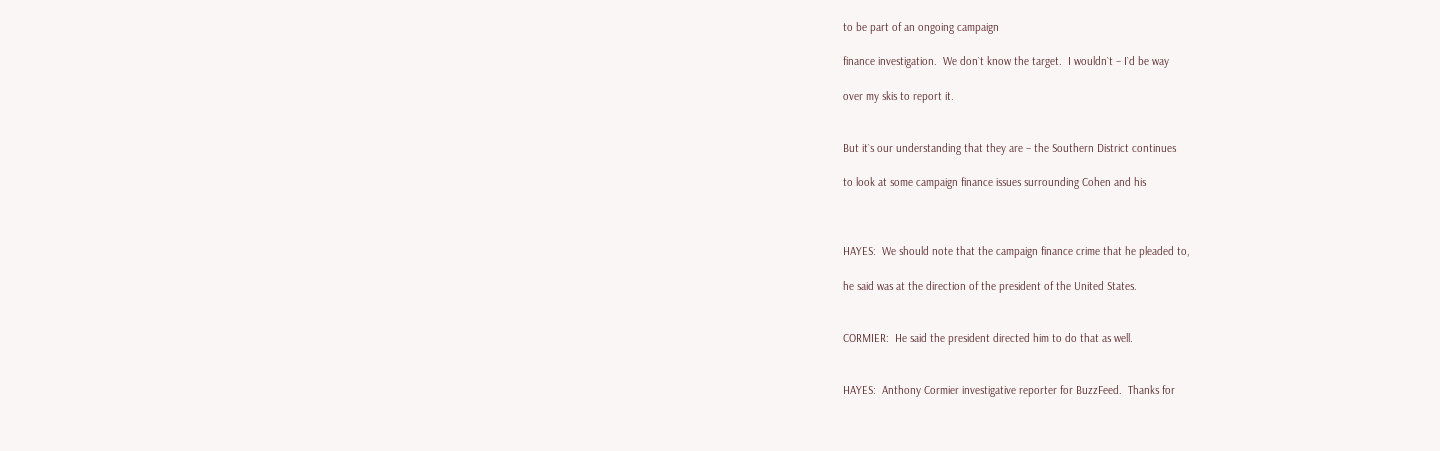to be part of an ongoing campaign

finance investigation.  We don`t know the target.  I wouldn`t – I`d be way

over my skis to report it.


But it`s our understanding that they are – the Southern District continues

to look at some campaign finance issues surrounding Cohen and his



HAYES:  We should note that the campaign finance crime that he pleaded to,

he said was at the direction of the president of the United States.


CORMIER:  He said the president directed him to do that as well.


HAYES:  Anthony Cormier investigative reporter for BuzzFeed.  Thanks for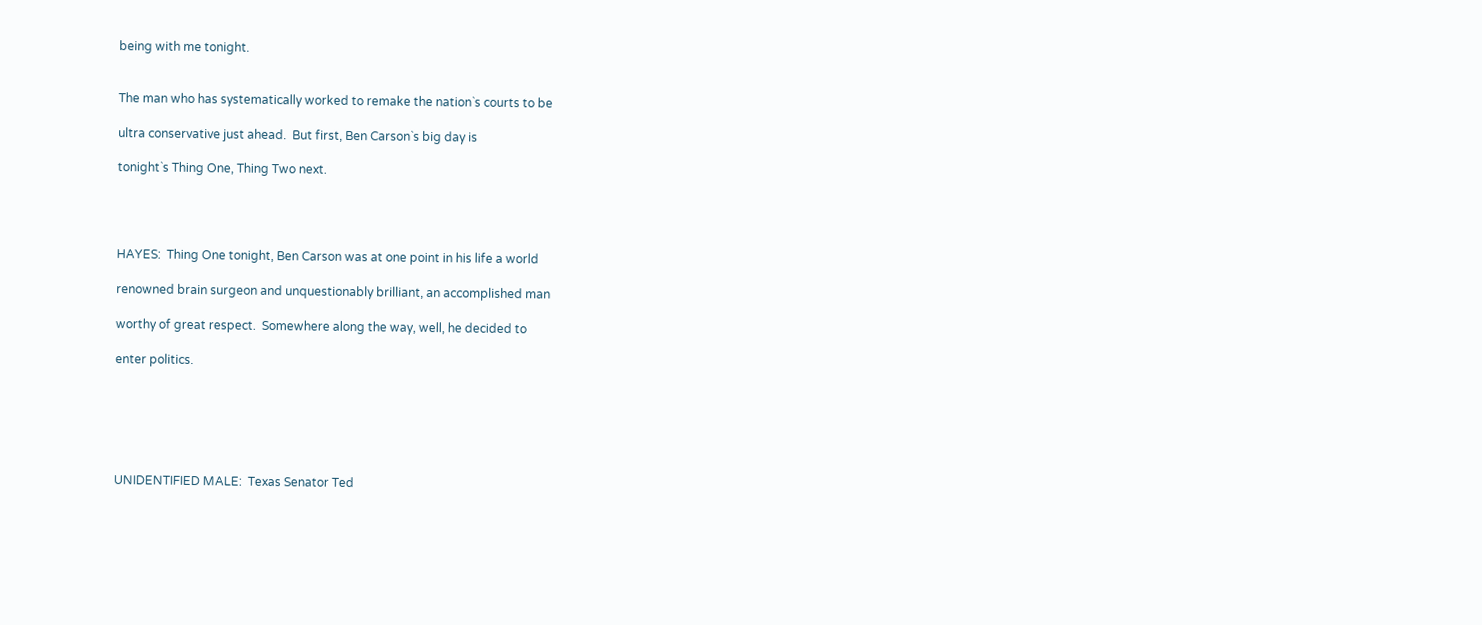being with me tonight.


The man who has systematically worked to remake the nation`s courts to be

ultra conservative just ahead.  But first, Ben Carson`s big day is

tonight`s Thing One, Thing Two next.




HAYES:  Thing One tonight, Ben Carson was at one point in his life a world

renowned brain surgeon and unquestionably brilliant, an accomplished man

worthy of great respect.  Somewhere along the way, well, he decided to

enter politics.






UNIDENTIFIED MALE:  Texas Senator Ted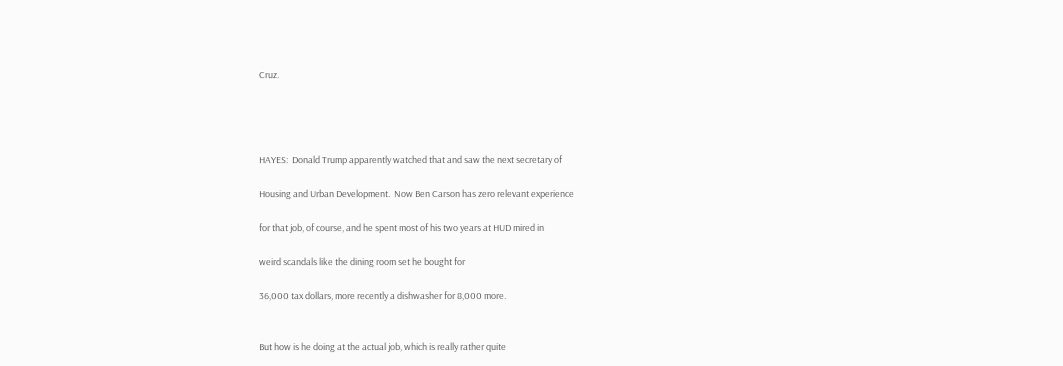Cruz.




HAYES:  Donald Trump apparently watched that and saw the next secretary of

Housing and Urban Development.  Now Ben Carson has zero relevant experience

for that job, of course, and he spent most of his two years at HUD mired in

weird scandals like the dining room set he bought for

36,000 tax dollars, more recently a dishwasher for 8,000 more.


But how is he doing at the actual job, which is really rather quite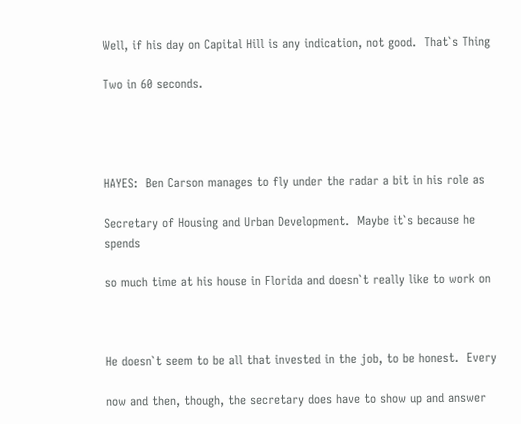Well, if his day on Capital Hill is any indication, not good.  That`s Thing

Two in 60 seconds.




HAYES:  Ben Carson manages to fly under the radar a bit in his role as

Secretary of Housing and Urban Development.  Maybe it`s because he spends

so much time at his house in Florida and doesn`t really like to work on



He doesn`t seem to be all that invested in the job, to be honest.  Every

now and then, though, the secretary does have to show up and answer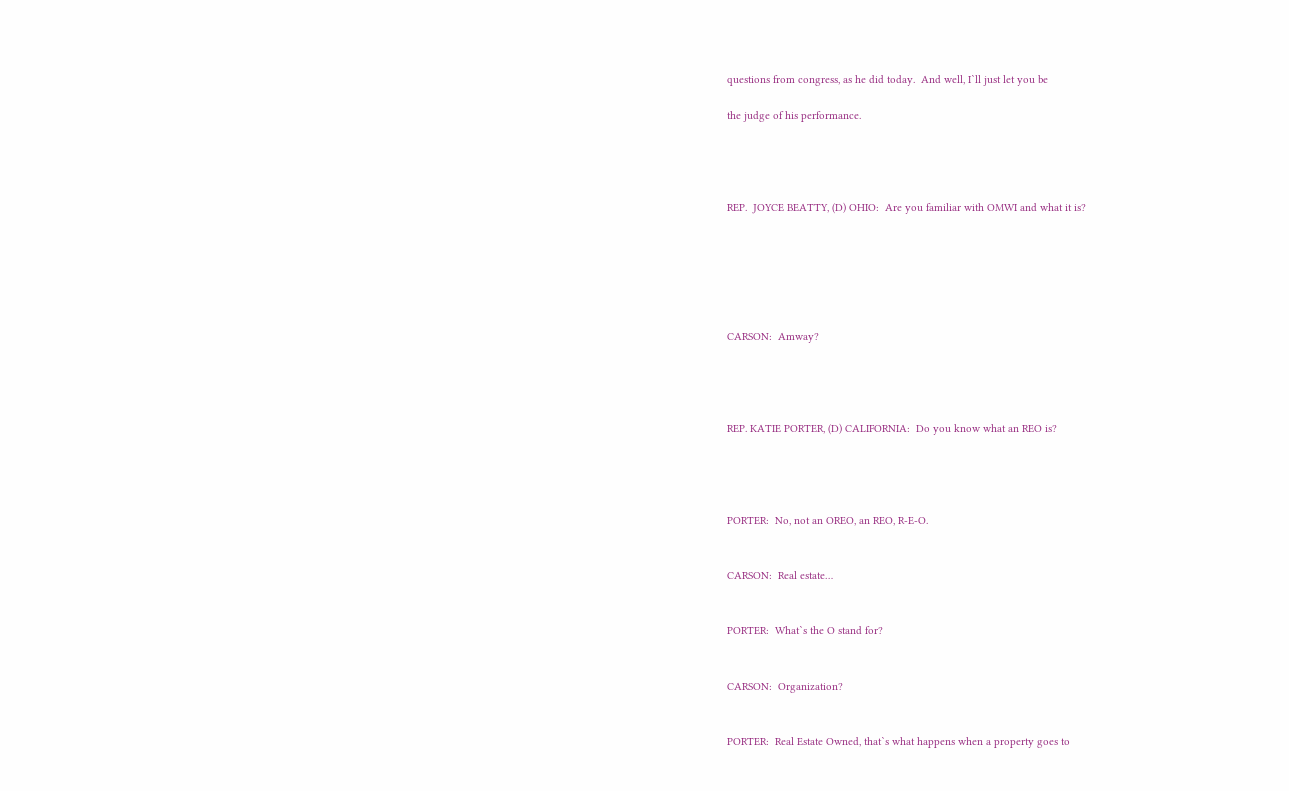questions from congress, as he did today.  And well, I`ll just let you be

the judge of his performance.




REP.  JOYCE BEATTY, (D) OHIO:  Are you familiar with OMWI and what it is?






CARSON:  Amway?




REP. KATIE PORTER, (D) CALIFORNIA:  Do you know what an REO is?




PORTER:  No, not an OREO, an REO, R-E-O.


CARSON:  Real estate…


PORTER:  What`s the O stand for?


CARSON:  Organization?


PORTER:  Real Estate Owned, that`s what happens when a property goes to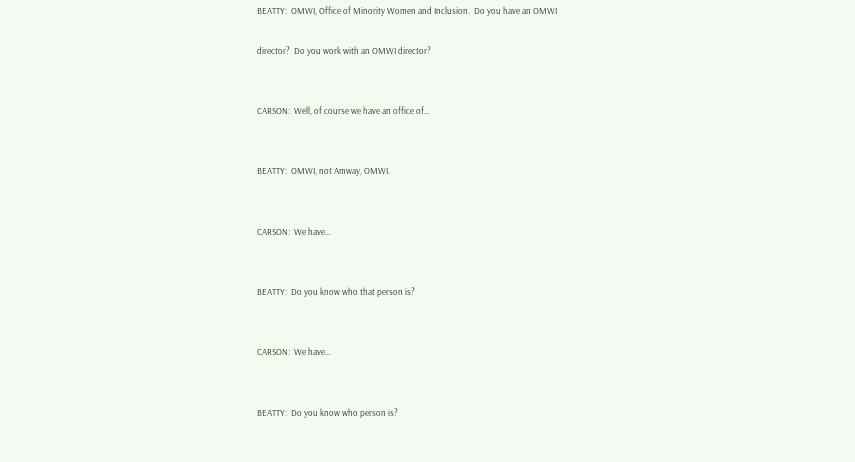BEATTY:  OMWI, Office of Minority Women and Inclusion.  Do you have an OMWI

director?  Do you work with an OMWI director?


CARSON:  Well, of course we have an office of…


BEATTY:  OMWI, not Amway, OMWI.


CARSON:  We have…


BEATTY:  Do you know who that person is?


CARSON:  We have…


BEATTY:  Do you know who person is?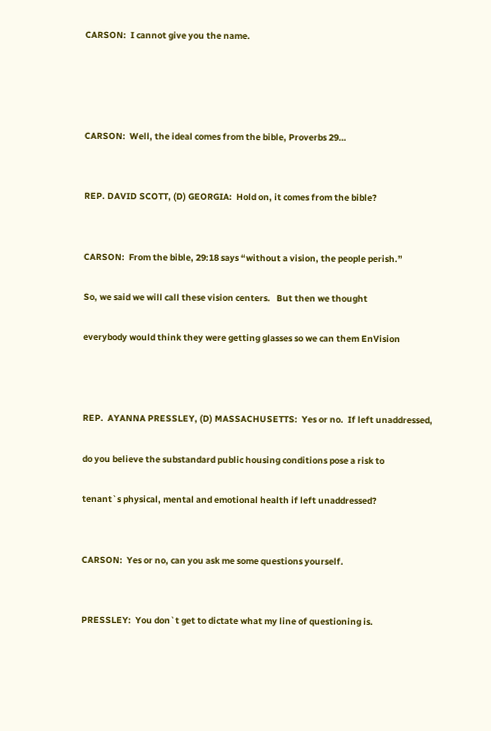CARSON:  I cannot give you the name.




CARSON:  Well, the ideal comes from the bible, Proverbs 29…


REP. DAVID SCOTT, (D) GEORGIA:  Hold on, it comes from the bible?


CARSON:  From the bible, 29:18 says “without a vision, the people perish.”

So, we said we will call these vision centers.   But then we thought

everybody would think they were getting glasses so we can them EnVision



REP.  AYANNA PRESSLEY, (D) MASSACHUSETTS:  Yes or no.  If left unaddressed,

do you believe the substandard public housing conditions pose a risk to

tenant`s physical, mental and emotional health if left unaddressed?


CARSON:  Yes or no, can you ask me some questions yourself.


PRESSLEY:  You don`t get to dictate what my line of questioning is.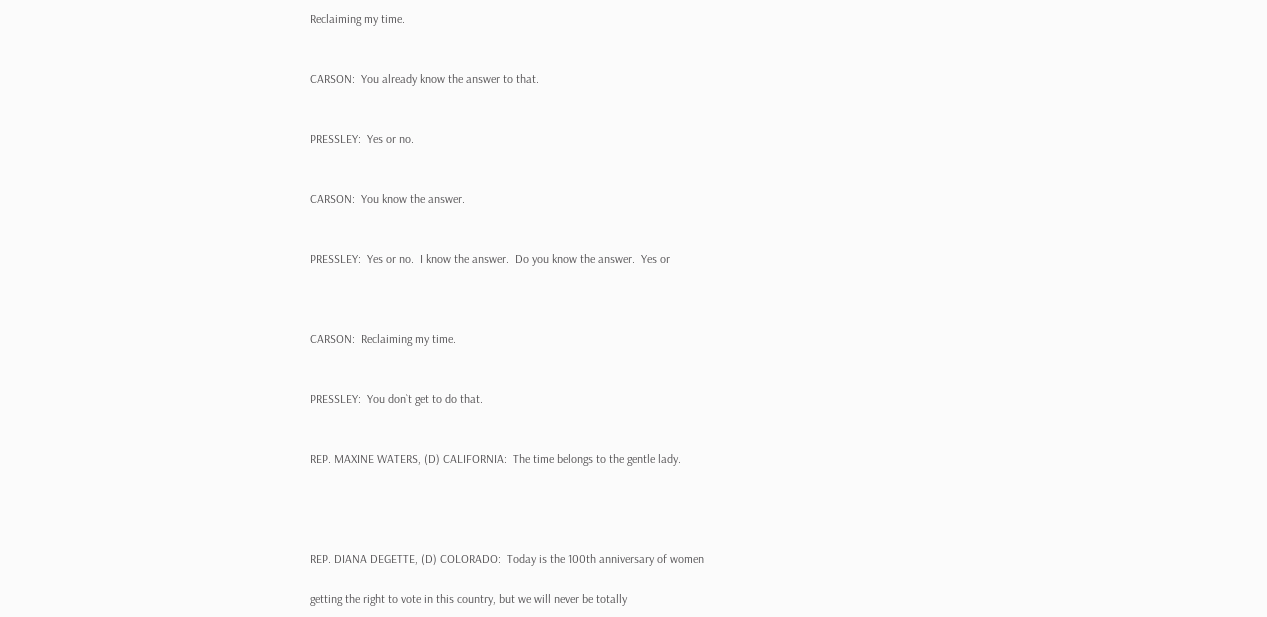Reclaiming my time.


CARSON:  You already know the answer to that.


PRESSLEY:  Yes or no.


CARSON:  You know the answer.


PRESSLEY:  Yes or no.  I know the answer.  Do you know the answer.  Yes or



CARSON:  Reclaiming my time.


PRESSLEY:  You don`t get to do that.


REP. MAXINE WATERS, (D) CALIFORNIA:  The time belongs to the gentle lady.




REP. DIANA DEGETTE, (D) COLORADO:  Today is the 100th anniversary of women

getting the right to vote in this country, but we will never be totally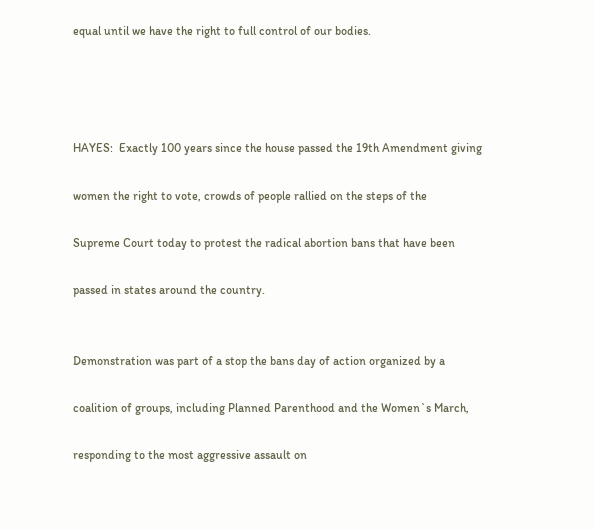equal until we have the right to full control of our bodies.




HAYES:  Exactly 100 years since the house passed the 19th Amendment giving

women the right to vote, crowds of people rallied on the steps of the

Supreme Court today to protest the radical abortion bans that have been

passed in states around the country.


Demonstration was part of a stop the bans day of action organized by a

coalition of groups, including Planned Parenthood and the Women`s March,

responding to the most aggressive assault on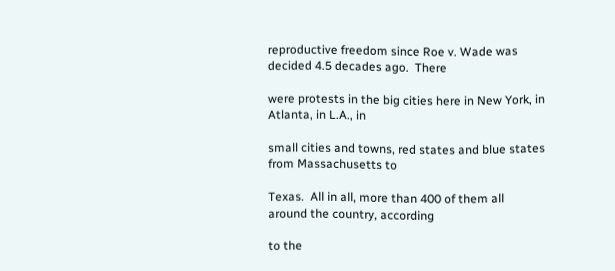reproductive freedom since Roe v. Wade was decided 4.5 decades ago.  There

were protests in the big cities here in New York, in Atlanta, in L.A., in

small cities and towns, red states and blue states from Massachusetts to

Texas.  All in all, more than 400 of them all around the country, according

to the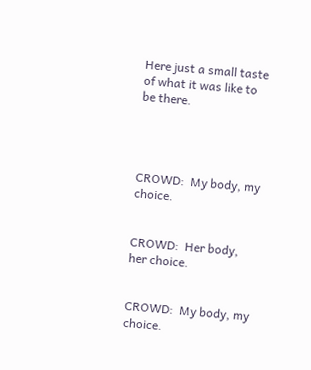Here just a small taste of what it was like to be there.




CROWD:  My body, my choice.


CROWD:  Her body, her choice.


CROWD:  My body, my choice.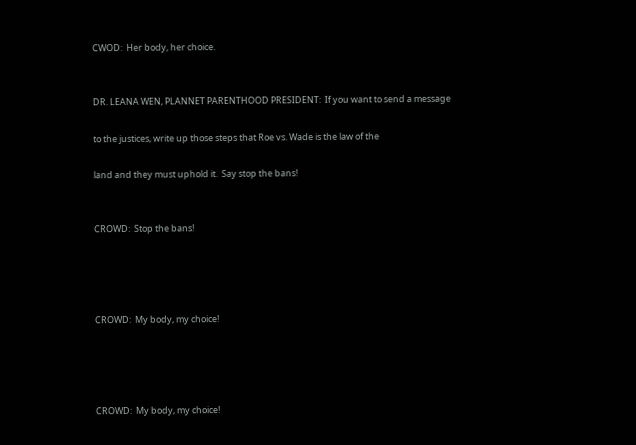CWOD:  Her body, her choice.


DR. LEANA WEN, PLANNET PARENTHOOD PRESIDENT:  If you want to send a message

to the justices, write up those steps that Roe vs. Wade is the law of the

land and they must uphold it.  Say stop the bans!


CROWD:  Stop the bans!




CROWD:  My body, my choice!




CROWD:  My body, my choice!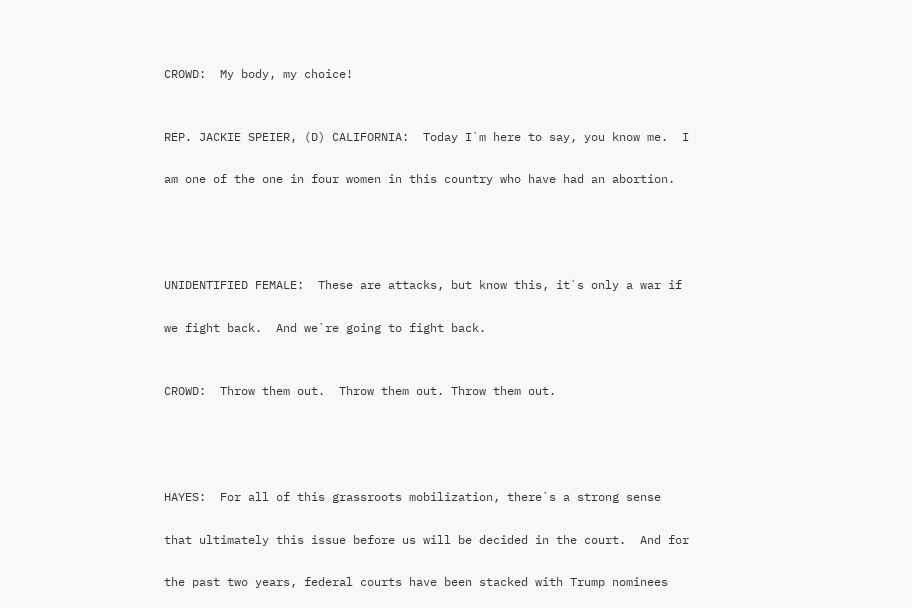CROWD:  My body, my choice!


REP. JACKIE SPEIER, (D) CALIFORNIA:  Today I`m here to say, you know me.  I

am one of the one in four women in this country who have had an abortion.




UNIDENTIFIED FEMALE:  These are attacks, but know this, it`s only a war if

we fight back.  And we`re going to fight back.


CROWD:  Throw them out.  Throw them out. Throw them out.




HAYES:  For all of this grassroots mobilization, there`s a strong sense

that ultimately this issue before us will be decided in the court.  And for

the past two years, federal courts have been stacked with Trump nominees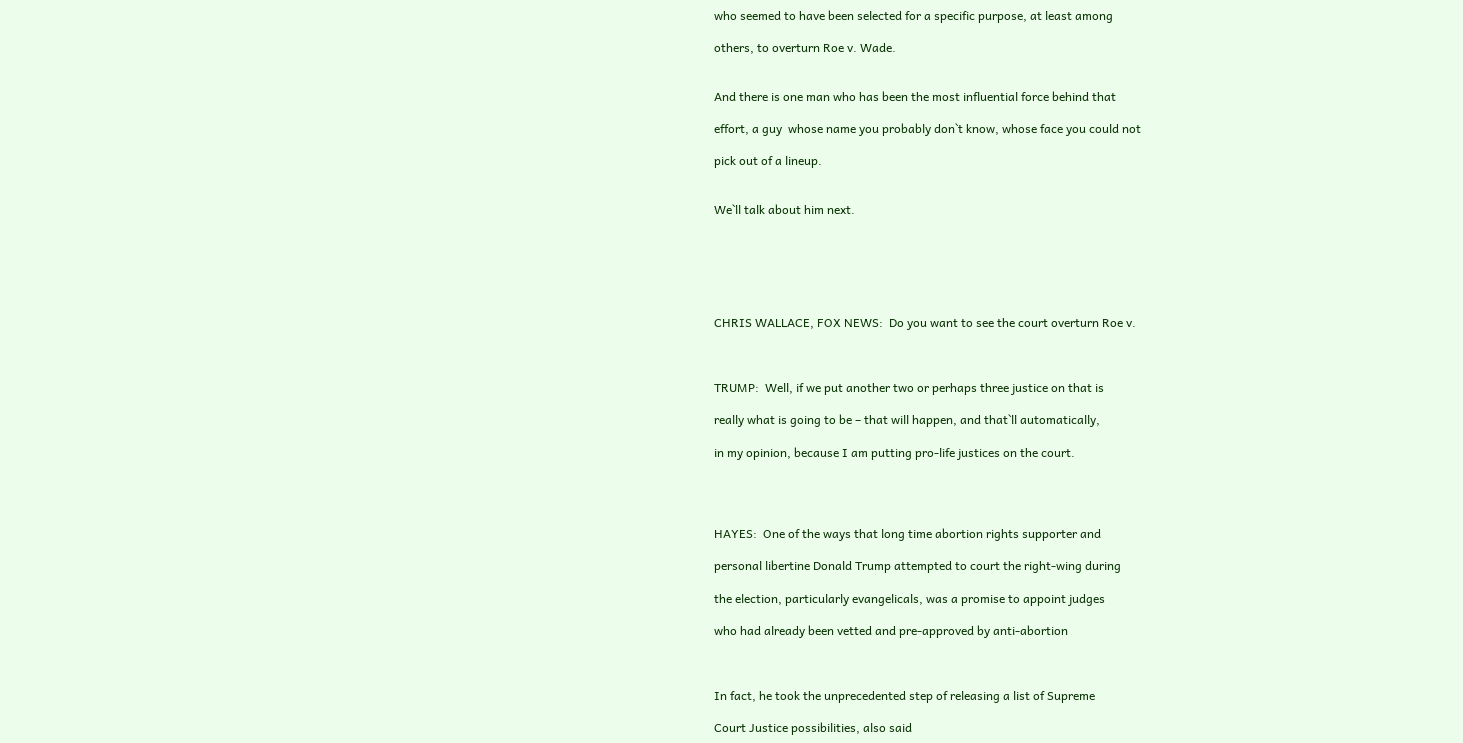who seemed to have been selected for a specific purpose, at least among

others, to overturn Roe v. Wade.


And there is one man who has been the most influential force behind that

effort, a guy  whose name you probably don`t know, whose face you could not

pick out of a lineup.


We`ll talk about him next.






CHRIS WALLACE, FOX NEWS:  Do you want to see the court overturn Roe v.



TRUMP:  Well, if we put another two or perhaps three justice on that is

really what is going to be – that will happen, and that`ll automatically,

in my opinion, because I am putting pro-life justices on the court.




HAYES:  One of the ways that long time abortion rights supporter and

personal libertine Donald Trump attempted to court the right-wing during

the election, particularly evangelicals, was a promise to appoint judges

who had already been vetted and pre-approved by anti-abortion



In fact, he took the unprecedented step of releasing a list of Supreme

Court Justice possibilities, also said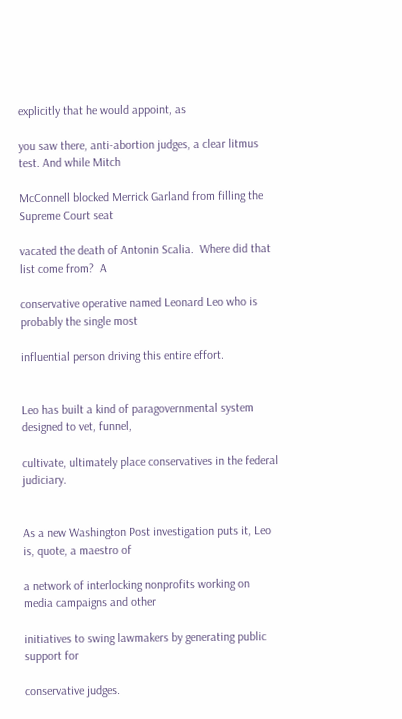explicitly that he would appoint, as

you saw there, anti-abortion judges, a clear litmus test. And while Mitch

McConnell blocked Merrick Garland from filling the Supreme Court seat

vacated the death of Antonin Scalia.  Where did that list come from?  A

conservative operative named Leonard Leo who is probably the single most

influential person driving this entire effort.


Leo has built a kind of paragovernmental system designed to vet, funnel,

cultivate, ultimately place conservatives in the federal judiciary.


As a new Washington Post investigation puts it, Leo is, quote, a maestro of

a network of interlocking nonprofits working on media campaigns and other

initiatives to swing lawmakers by generating public support for

conservative judges.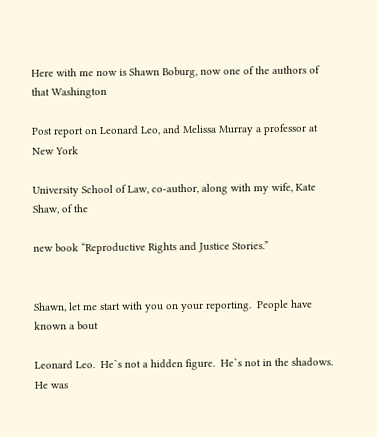Here with me now is Shawn Boburg, now one of the authors of that Washington

Post report on Leonard Leo, and Melissa Murray a professor at New York

University School of Law, co-author, along with my wife, Kate Shaw, of the

new book “Reproductive Rights and Justice Stories.”


Shawn, let me start with you on your reporting.  People have known a bout

Leonard Leo.  He`s not a hidden figure.  He`s not in the shadows.  He was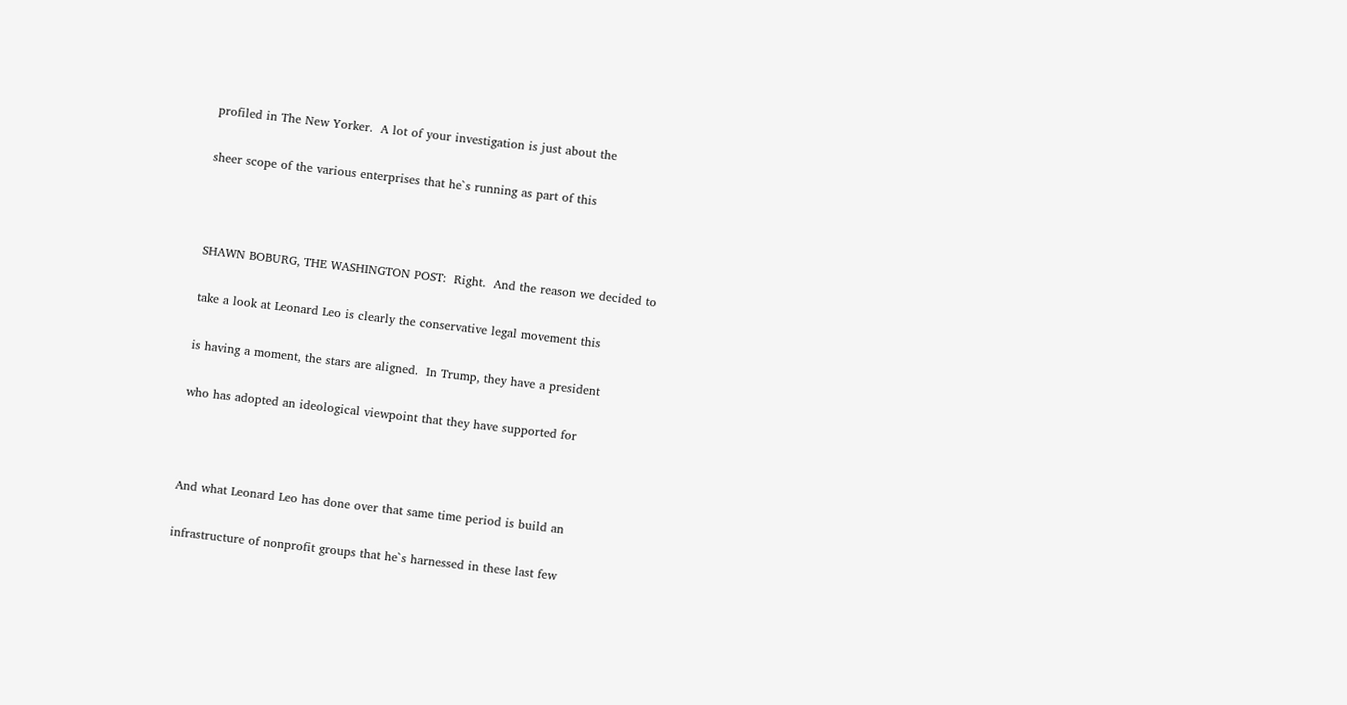profiled in The New Yorker.  A lot of your investigation is just about the

sheer scope of the various enterprises that he`s running as part of this



SHAWN BOBURG, THE WASHINGTON POST:  Right.  And the reason we decided to

take a look at Leonard Leo is clearly the conservative legal movement this

is having a moment, the stars are aligned.  In Trump, they have a president

who has adopted an ideological viewpoint that they have supported for



And what Leonard Leo has done over that same time period is build an

infrastructure of nonprofit groups that he`s harnessed in these last few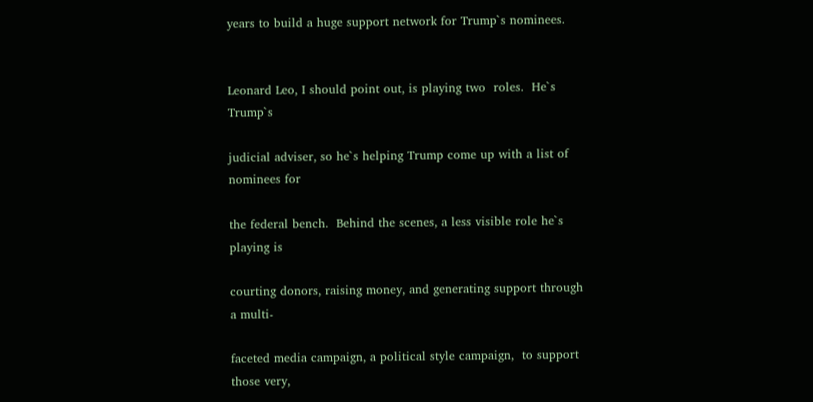years to build a huge support network for Trump`s nominees.


Leonard Leo, I should point out, is playing two  roles.  He`s Trump`s

judicial adviser, so he`s helping Trump come up with a list of nominees for

the federal bench.  Behind the scenes, a less visible role he`s playing is

courting donors, raising money, and generating support through a multi-

faceted media campaign, a political style campaign,  to support those very,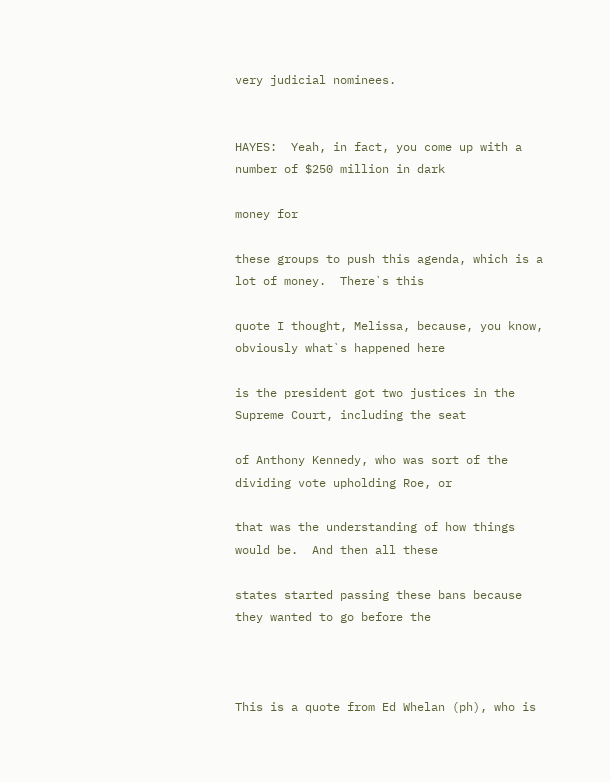very judicial nominees.


HAYES:  Yeah, in fact, you come up with a number of $250 million in dark

money for

these groups to push this agenda, which is a lot of money.  There`s this

quote I thought, Melissa, because, you know, obviously what`s happened here

is the president got two justices in the Supreme Court, including the seat

of Anthony Kennedy, who was sort of the dividing vote upholding Roe, or

that was the understanding of how things would be.  And then all these

states started passing these bans because they wanted to go before the



This is a quote from Ed Whelan (ph), who is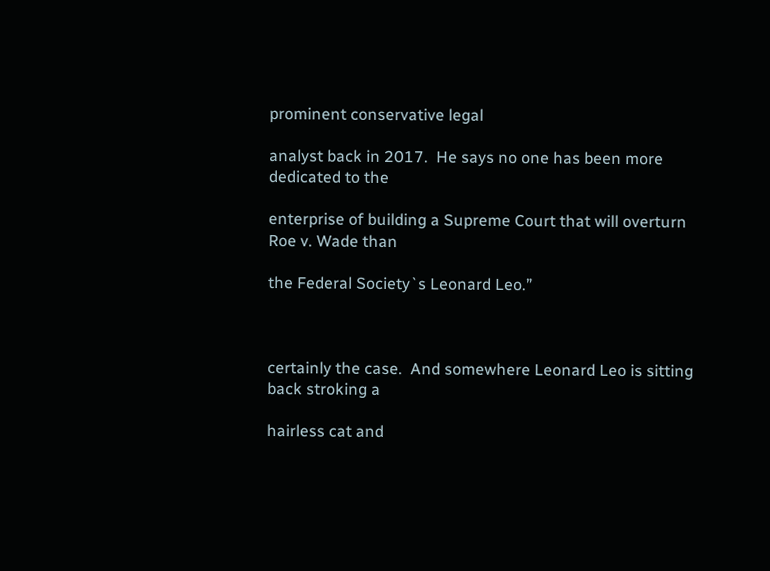prominent conservative legal

analyst back in 2017.  He says no one has been more dedicated to the

enterprise of building a Supreme Court that will overturn Roe v. Wade than

the Federal Society`s Leonard Leo.”



certainly the case.  And somewhere Leonard Leo is sitting back stroking a

hairless cat and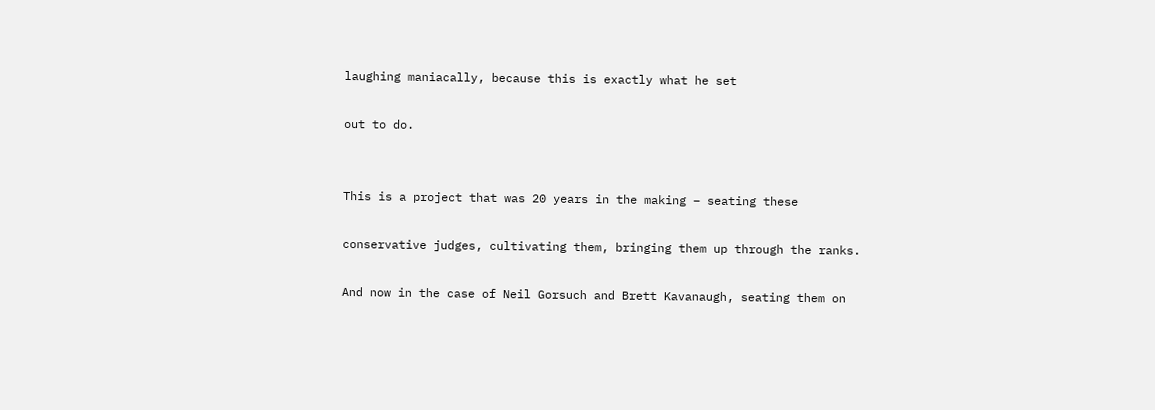laughing maniacally, because this is exactly what he set

out to do.


This is a project that was 20 years in the making – seating these

conservative judges, cultivating them, bringing them up through the ranks.

And now in the case of Neil Gorsuch and Brett Kavanaugh, seating them on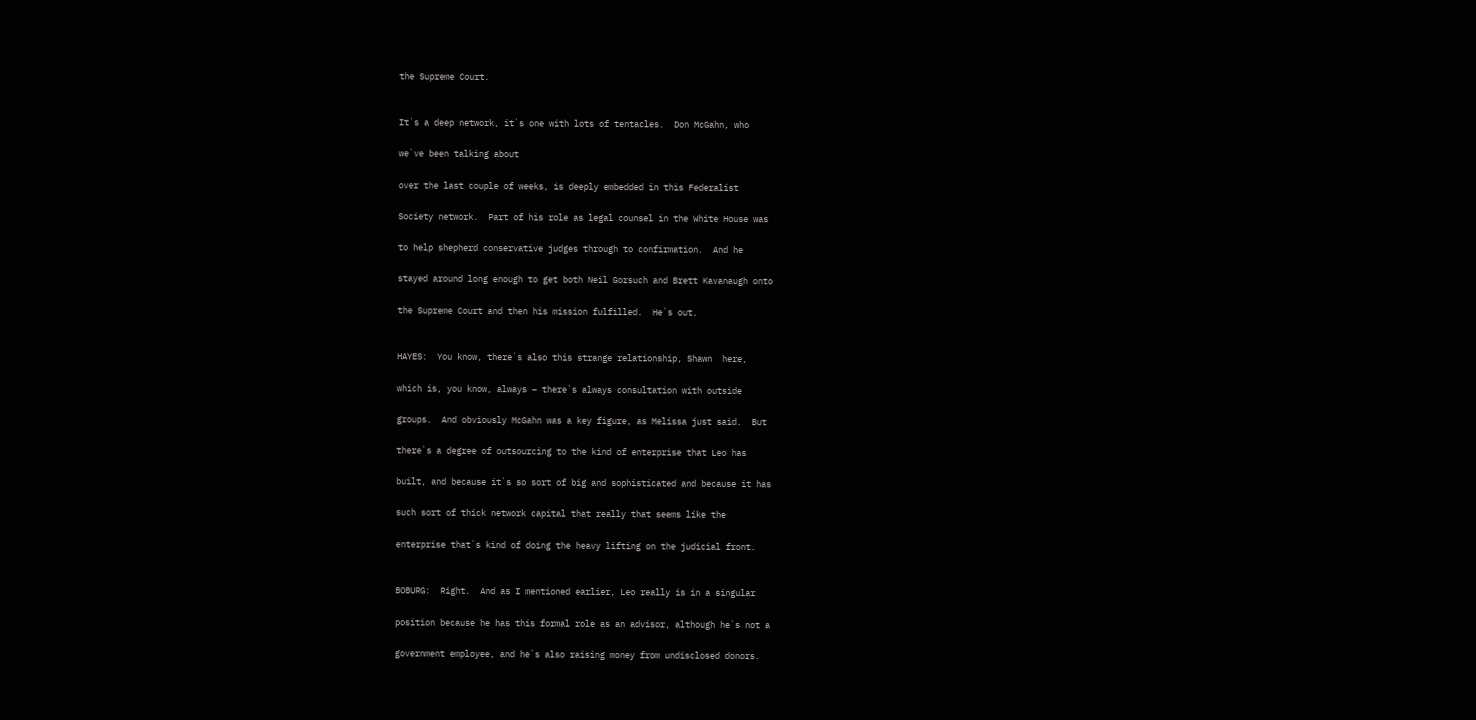the Supreme Court.


It`s a deep network, it`s one with lots of tentacles.  Don McGahn, who

we`ve been talking about

over the last couple of weeks, is deeply embedded in this Federalist

Society network.  Part of his role as legal counsel in the White House was

to help shepherd conservative judges through to confirmation.  And he

stayed around long enough to get both Neil Gorsuch and Brett Kavanaugh onto

the Supreme Court and then his mission fulfilled.  He`s out.


HAYES:  You know, there`s also this strange relationship, Shawn  here,

which is, you know, always – there`s always consultation with outside

groups.  And obviously McGahn was a key figure, as Melissa just said.  But

there`s a degree of outsourcing to the kind of enterprise that Leo has

built, and because it`s so sort of big and sophisticated and because it has

such sort of thick network capital that really that seems like the

enterprise that`s kind of doing the heavy lifting on the judicial front.


BOBURG:  Right.  And as I mentioned earlier, Leo really is in a singular

position because he has this formal role as an advisor, although he`s not a

government employee, and he`s also raising money from undisclosed donors.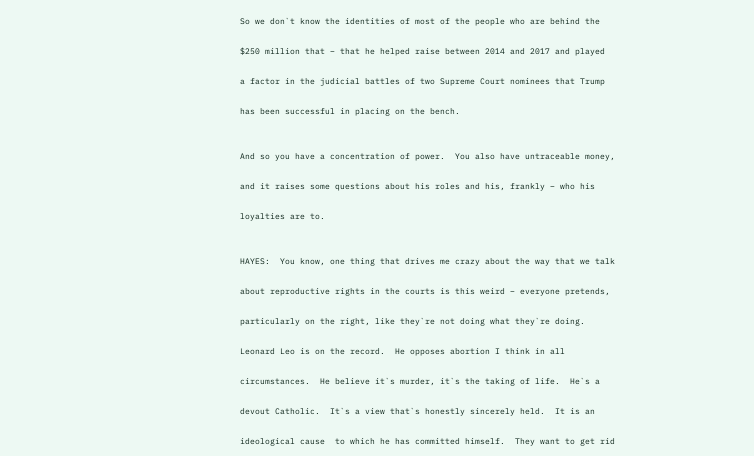So we don`t know the identities of most of the people who are behind the

$250 million that – that he helped raise between 2014 and 2017 and played

a factor in the judicial battles of two Supreme Court nominees that Trump

has been successful in placing on the bench.


And so you have a concentration of power.  You also have untraceable money,

and it raises some questions about his roles and his, frankly – who his

loyalties are to.


HAYES:  You know, one thing that drives me crazy about the way that we talk

about reproductive rights in the courts is this weird – everyone pretends,

particularly on the right, like they`re not doing what they`re doing.

Leonard Leo is on the record.  He opposes abortion I think in all

circumstances.  He believe it`s murder, it`s the taking of life.  He`s a

devout Catholic.  It`s a view that`s honestly sincerely held.  It is an

ideological cause  to which he has committed himself.  They want to get rid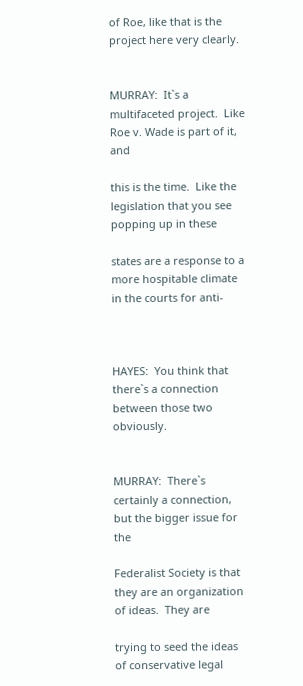of Roe, like that is the project here very clearly.


MURRAY:  It`s a multifaceted project.  Like Roe v. Wade is part of it, and

this is the time.  Like the legislation that you see popping up in these

states are a response to a more hospitable climate in the courts for anti-



HAYES:  You think that there`s a connection between those two obviously.


MURRAY:  There`s certainly a connection, but the bigger issue for the

Federalist Society is that they are an organization of ideas.  They are

trying to seed the ideas of conservative legal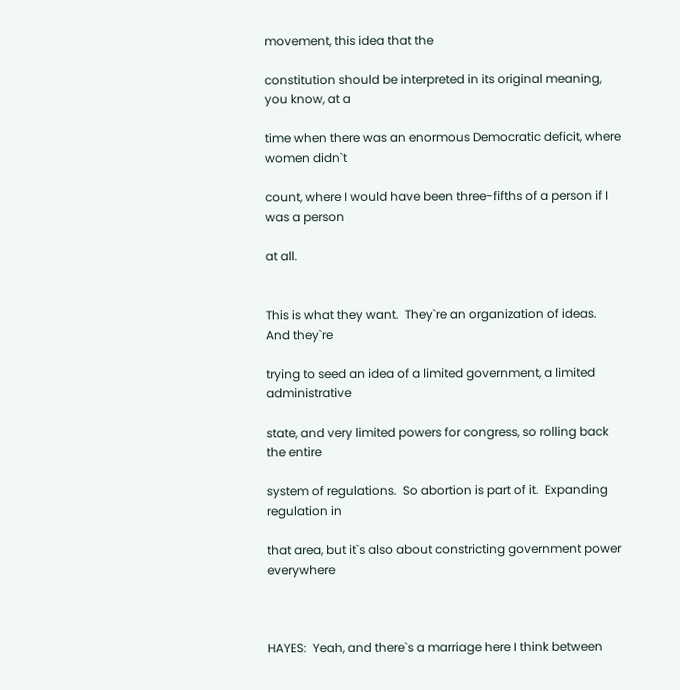movement, this idea that the

constitution should be interpreted in its original meaning, you know, at a

time when there was an enormous Democratic deficit, where women didn`t

count, where I would have been three-fifths of a person if I was a person

at all.


This is what they want.  They`re an organization of ideas.  And they`re

trying to seed an idea of a limited government, a limited administrative

state, and very limited powers for congress, so rolling back the entire

system of regulations.  So abortion is part of it.  Expanding regulation in

that area, but it`s also about constricting government power everywhere



HAYES:  Yeah, and there`s a marriage here I think between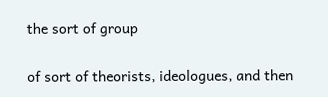the sort of group

of sort of theorists, ideologues, and then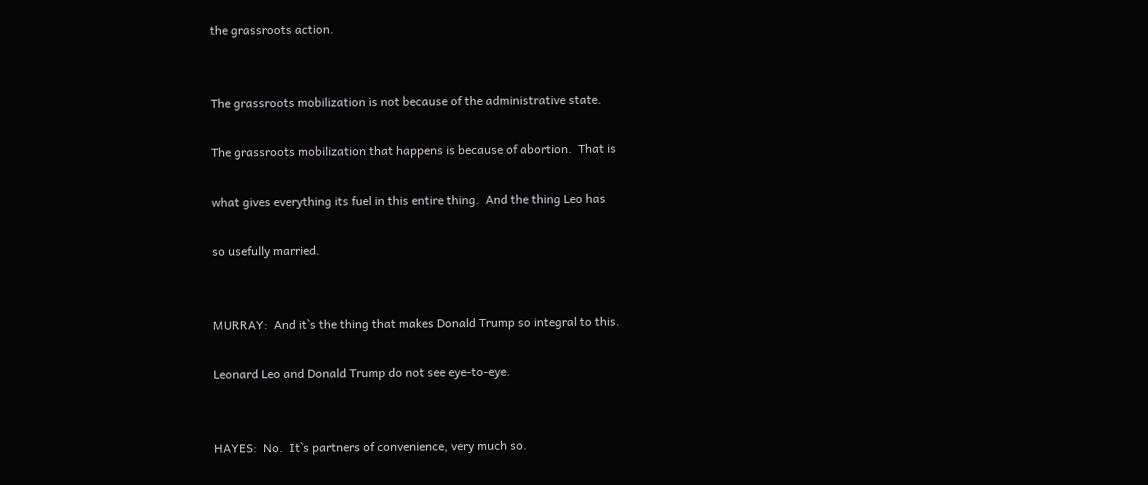the grassroots action.


The grassroots mobilization is not because of the administrative state.

The grassroots mobilization that happens is because of abortion.  That is

what gives everything its fuel in this entire thing.  And the thing Leo has

so usefully married.


MURRAY:  And it`s the thing that makes Donald Trump so integral to this.

Leonard Leo and Donald Trump do not see eye-to-eye.


HAYES:  No.  It`s partners of convenience, very much so.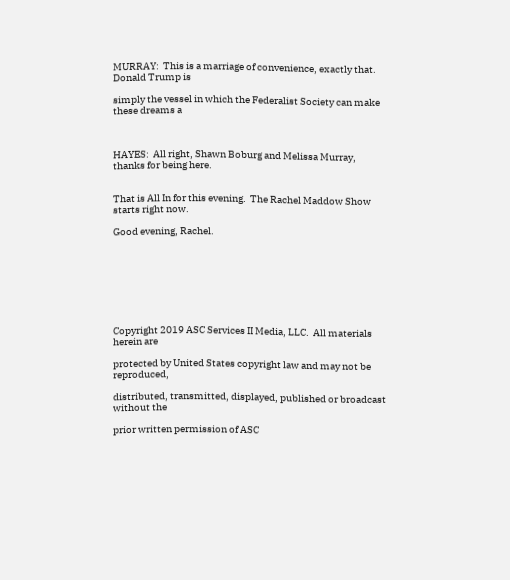MURRAY:  This is a marriage of convenience, exactly that.  Donald Trump is

simply the vessel in which the Federalist Society can make these dreams a



HAYES:  All right, Shawn Boburg and Melissa Murray, thanks for being here.


That is All In for this evening.  The Rachel Maddow Show starts right now.

Good evening, Rachel.








Copyright 2019 ASC Services II Media, LLC.  All materials herein are

protected by United States copyright law and may not be reproduced,

distributed, transmitted, displayed, published or broadcast without the

prior written permission of ASC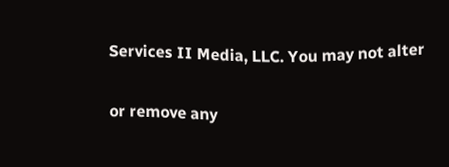Services II Media, LLC. You may not alter

or remove any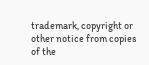trademark, copyright or other notice from copies of the